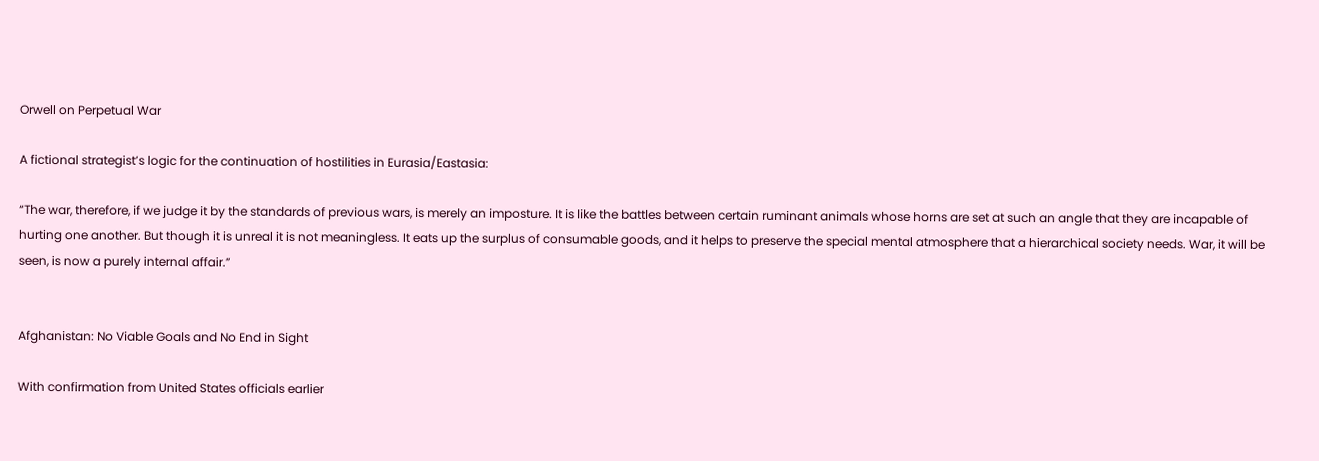Orwell on Perpetual War

A fictional strategist’s logic for the continuation of hostilities in Eurasia/Eastasia:

“The war, therefore, if we judge it by the standards of previous wars, is merely an imposture. It is like the battles between certain ruminant animals whose horns are set at such an angle that they are incapable of hurting one another. But though it is unreal it is not meaningless. It eats up the surplus of consumable goods, and it helps to preserve the special mental atmosphere that a hierarchical society needs. War, it will be seen, is now a purely internal affair.”


Afghanistan: No Viable Goals and No End in Sight

With confirmation from United States officials earlier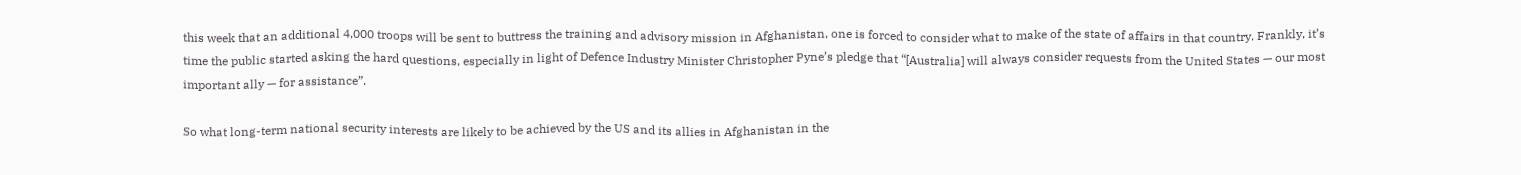this week that an additional 4,000 troops will be sent to buttress the training and advisory mission in Afghanistan, one is forced to consider what to make of the state of affairs in that country. Frankly, it’s time the public started asking the hard questions, especially in light of Defence Industry Minister Christopher Pyne’s pledge that “[Australia] will always consider requests from the United States — our most important ally — for assistance”.

So what long-term national security interests are likely to be achieved by the US and its allies in Afghanistan in the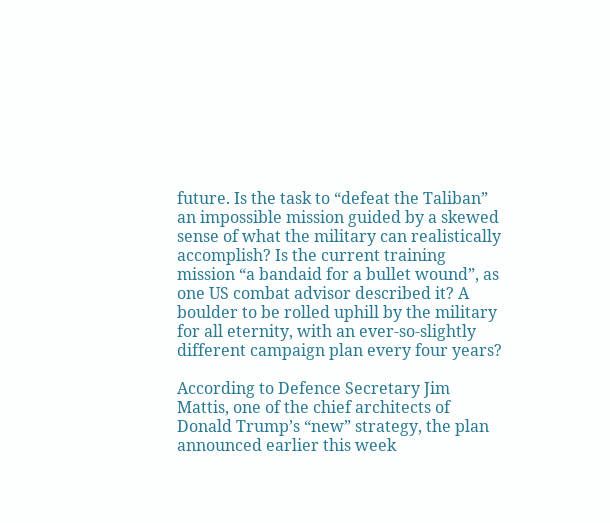future. Is the task to “defeat the Taliban” an impossible mission guided by a skewed sense of what the military can realistically accomplish? Is the current training mission “a bandaid for a bullet wound”, as one US combat advisor described it? A boulder to be rolled uphill by the military for all eternity, with an ever-so-slightly different campaign plan every four years?

According to Defence Secretary Jim Mattis, one of the chief architects of Donald Trump’s “new” strategy, the plan announced earlier this week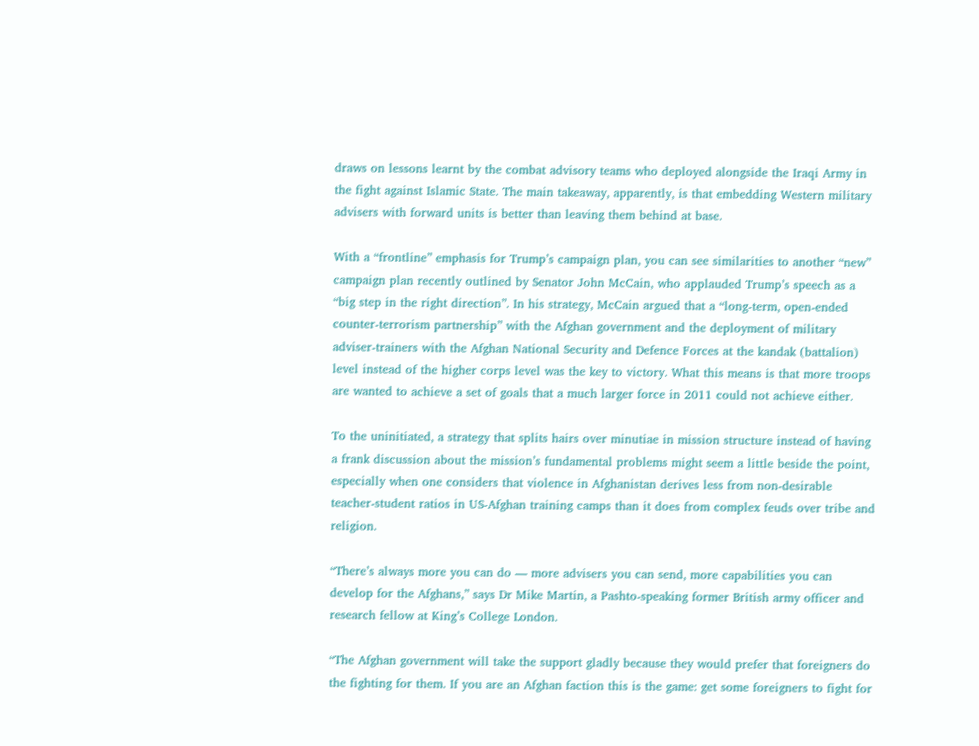draws on lessons learnt by the combat advisory teams who deployed alongside the Iraqi Army in the fight against Islamic State. The main takeaway, apparently, is that embedding Western military advisers with forward units is better than leaving them behind at base.

With a “frontline” emphasis for Trump’s campaign plan, you can see similarities to another “new” campaign plan recently outlined by Senator John McCain, who applauded Trump’s speech as a “big step in the right direction”. In his strategy, McCain argued that a “long-term, open-ended counter-terrorism partnership” with the Afghan government and the deployment of military adviser-trainers with the Afghan National Security and Defence Forces at the kandak (battalion) level instead of the higher corps level was the key to victory. What this means is that more troops are wanted to achieve a set of goals that a much larger force in 2011 could not achieve either.

To the uninitiated, a strategy that splits hairs over minutiae in mission structure instead of having a frank discussion about the mission’s fundamental problems might seem a little beside the point, especially when one considers that violence in Afghanistan derives less from non-desirable teacher-student ratios in US-Afghan training camps than it does from complex feuds over tribe and religion.

“There’s always more you can do — more advisers you can send, more capabilities you can develop for the Afghans,” says Dr Mike Martin, a Pashto-speaking former British army officer and research fellow at King’s College London.

“The Afghan government will take the support gladly because they would prefer that foreigners do the fighting for them. If you are an Afghan faction this is the game: get some foreigners to fight for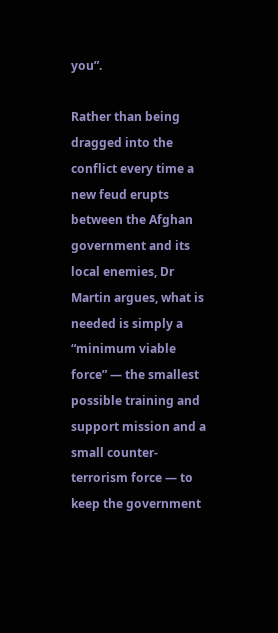you”.

Rather than being dragged into the conflict every time a new feud erupts between the Afghan government and its local enemies, Dr Martin argues, what is needed is simply a “minimum viable force” — the smallest possible training and support mission and a small counter-terrorism force — to keep the government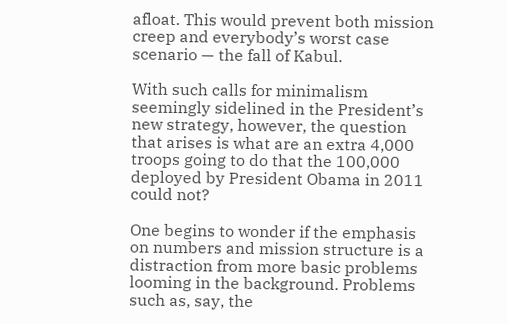afloat. This would prevent both mission creep and everybody’s worst case scenario — the fall of Kabul.

With such calls for minimalism seemingly sidelined in the President’s new strategy, however, the question that arises is what are an extra 4,000 troops going to do that the 100,000 deployed by President Obama in 2011 could not?

One begins to wonder if the emphasis on numbers and mission structure is a distraction from more basic problems looming in the background. Problems such as, say, the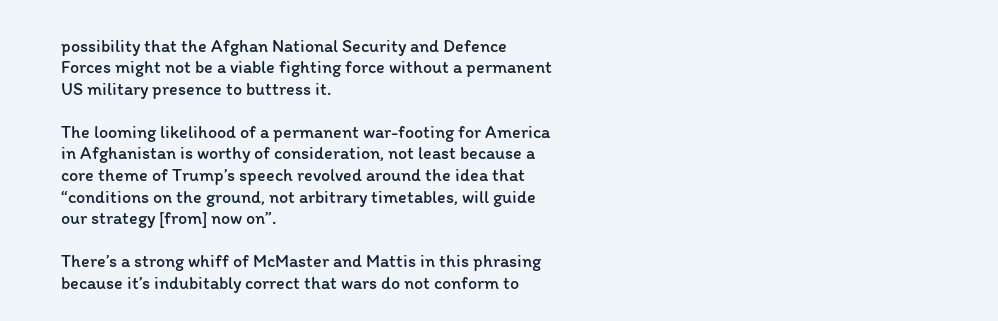possibility that the Afghan National Security and Defence Forces might not be a viable fighting force without a permanent US military presence to buttress it.

The looming likelihood of a permanent war-footing for America in Afghanistan is worthy of consideration, not least because a core theme of Trump’s speech revolved around the idea that “conditions on the ground, not arbitrary timetables, will guide our strategy [from] now on”.

There’s a strong whiff of McMaster and Mattis in this phrasing because it’s indubitably correct that wars do not conform to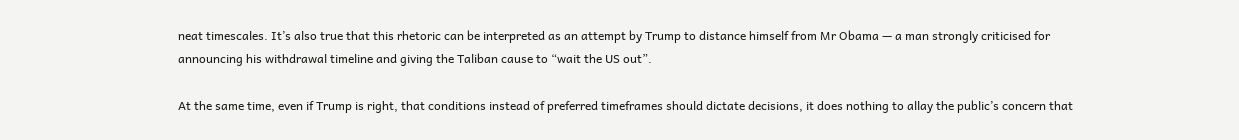neat timescales. It’s also true that this rhetoric can be interpreted as an attempt by Trump to distance himself from Mr Obama — a man strongly criticised for announcing his withdrawal timeline and giving the Taliban cause to “wait the US out”.

At the same time, even if Trump is right, that conditions instead of preferred timeframes should dictate decisions, it does nothing to allay the public’s concern that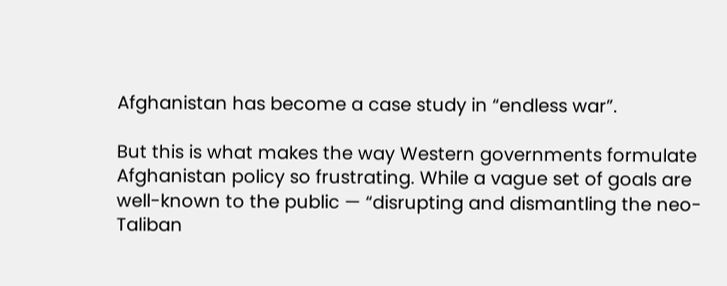Afghanistan has become a case study in “endless war”.

But this is what makes the way Western governments formulate Afghanistan policy so frustrating. While a vague set of goals are well-known to the public — “disrupting and dismantling the neo-Taliban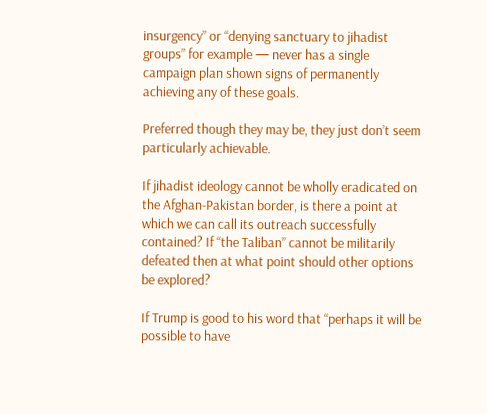insurgency” or “denying sanctuary to jihadist groups” for example — never has a single campaign plan shown signs of permanently achieving any of these goals.

Preferred though they may be, they just don’t seem particularly achievable.

If jihadist ideology cannot be wholly eradicated on the Afghan-Pakistan border, is there a point at which we can call its outreach successfully contained? If “the Taliban” cannot be militarily defeated then at what point should other options be explored?

If Trump is good to his word that “perhaps it will be possible to have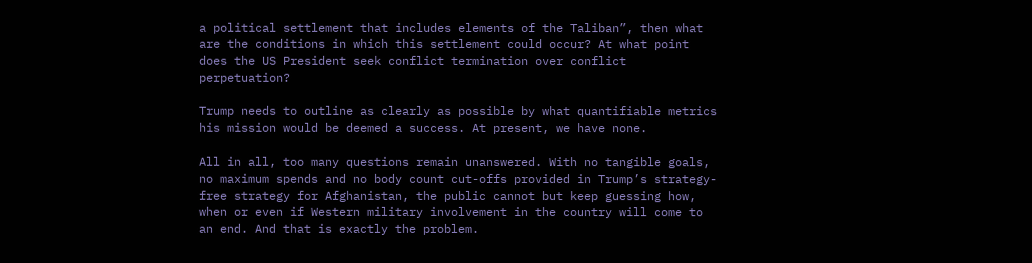a political settlement that includes elements of the Taliban”, then what are the conditions in which this settlement could occur? At what point does the US President seek conflict termination over conflict perpetuation?

Trump needs to outline as clearly as possible by what quantifiable metrics his mission would be deemed a success. At present, we have none.

All in all, too many questions remain unanswered. With no tangible goals, no maximum spends and no body count cut-offs provided in Trump’s strategy-free strategy for Afghanistan, the public cannot but keep guessing how, when or even if Western military involvement in the country will come to an end. And that is exactly the problem.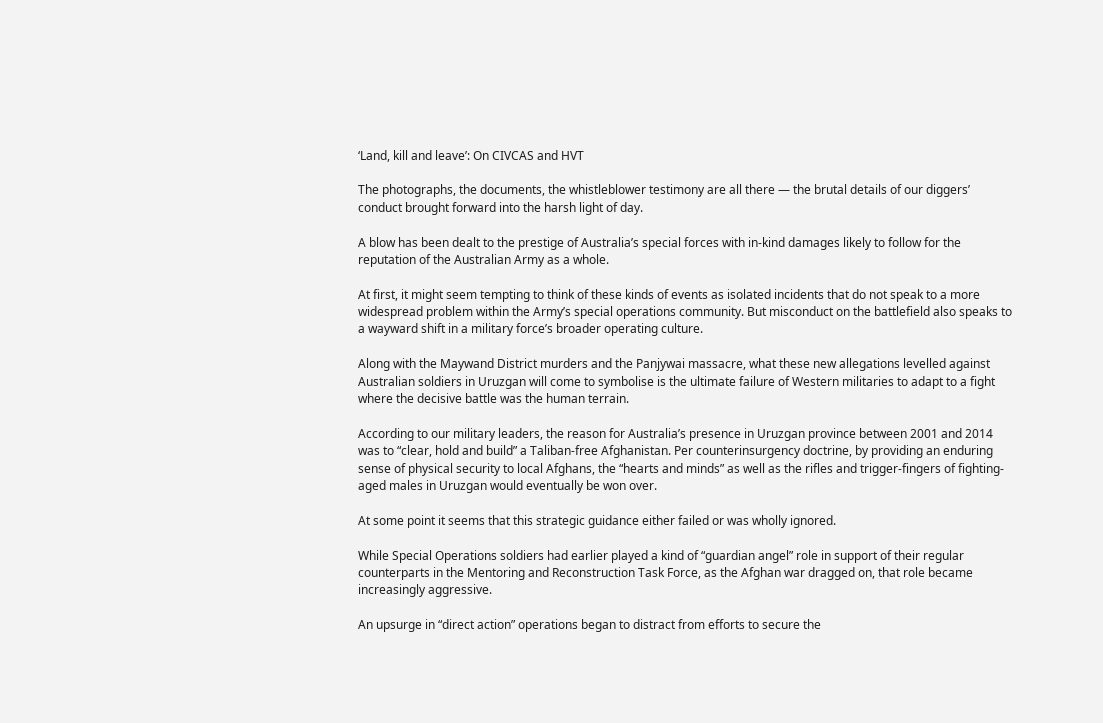‘Land, kill and leave’: On CIVCAS and HVT

The photographs, the documents, the whistleblower testimony are all there — the brutal details of our diggers’ conduct brought forward into the harsh light of day.

A blow has been dealt to the prestige of Australia’s special forces with in-kind damages likely to follow for the reputation of the Australian Army as a whole.

At first, it might seem tempting to think of these kinds of events as isolated incidents that do not speak to a more widespread problem within the Army’s special operations community. But misconduct on the battlefield also speaks to a wayward shift in a military force’s broader operating culture.

Along with the Maywand District murders and the Panjywai massacre, what these new allegations levelled against Australian soldiers in Uruzgan will come to symbolise is the ultimate failure of Western militaries to adapt to a fight where the decisive battle was the human terrain.

According to our military leaders, the reason for Australia’s presence in Uruzgan province between 2001 and 2014 was to “clear, hold and build” a Taliban-free Afghanistan. Per counterinsurgency doctrine, by providing an enduring sense of physical security to local Afghans, the “hearts and minds” as well as the rifles and trigger-fingers of fighting-aged males in Uruzgan would eventually be won over.

At some point it seems that this strategic guidance either failed or was wholly ignored.

While Special Operations soldiers had earlier played a kind of “guardian angel” role in support of their regular counterparts in the Mentoring and Reconstruction Task Force, as the Afghan war dragged on, that role became increasingly aggressive.

An upsurge in “direct action” operations began to distract from efforts to secure the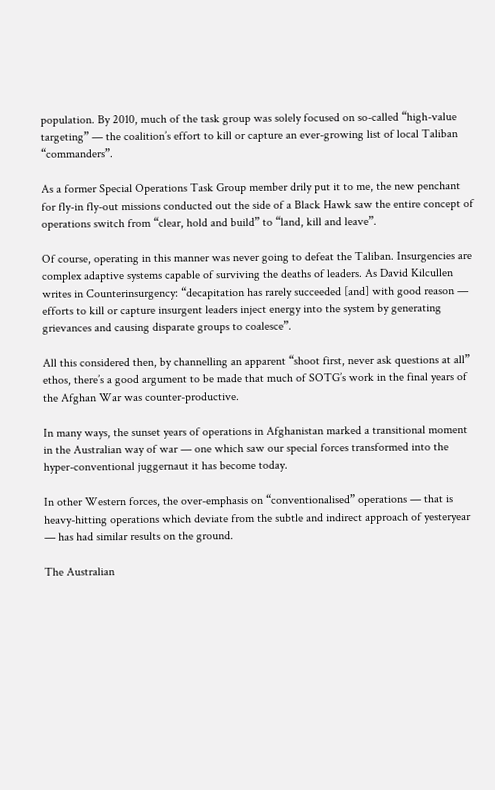population. By 2010, much of the task group was solely focused on so-called “high-value targeting” — the coalition’s effort to kill or capture an ever-growing list of local Taliban “commanders”.

As a former Special Operations Task Group member drily put it to me, the new penchant for fly-in fly-out missions conducted out the side of a Black Hawk saw the entire concept of operations switch from “clear, hold and build” to “land, kill and leave”.

Of course, operating in this manner was never going to defeat the Taliban. Insurgencies are complex adaptive systems capable of surviving the deaths of leaders. As David Kilcullen writes in Counterinsurgency: “decapitation has rarely succeeded [and] with good reason — efforts to kill or capture insurgent leaders inject energy into the system by generating grievances and causing disparate groups to coalesce”.

All this considered then, by channelling an apparent “shoot first, never ask questions at all” ethos, there’s a good argument to be made that much of SOTG’s work in the final years of the Afghan War was counter-productive.

In many ways, the sunset years of operations in Afghanistan marked a transitional moment in the Australian way of war — one which saw our special forces transformed into the hyper-conventional juggernaut it has become today.

In other Western forces, the over-emphasis on “conventionalised” operations — that is heavy-hitting operations which deviate from the subtle and indirect approach of yesteryear — has had similar results on the ground.

The Australian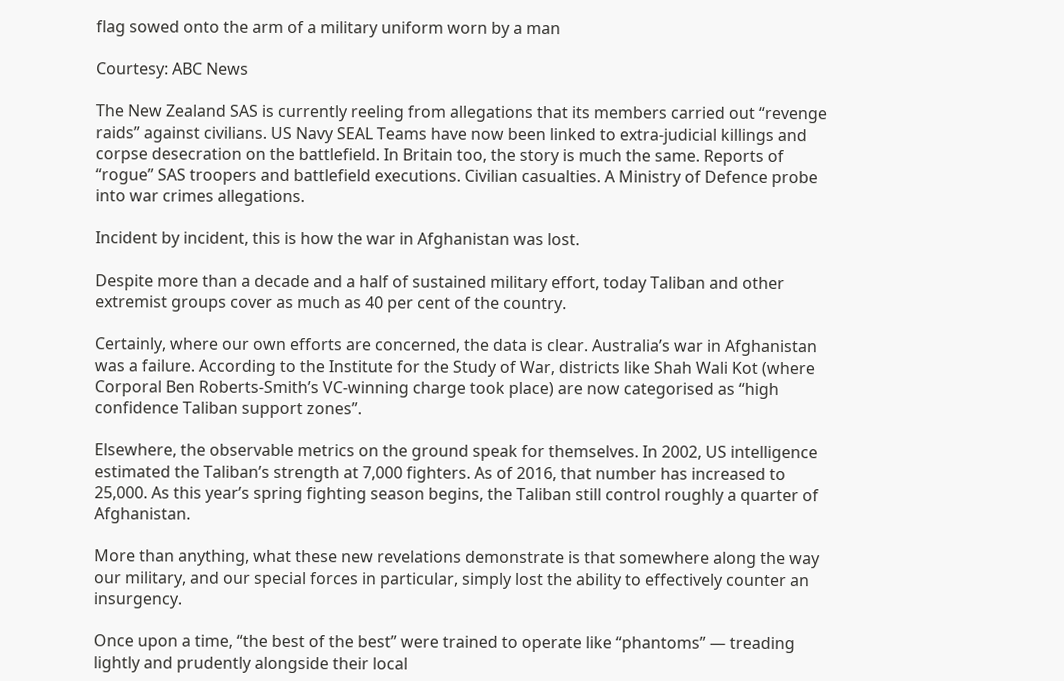flag sowed onto the arm of a military uniform worn by a man

Courtesy: ABC News

The New Zealand SAS is currently reeling from allegations that its members carried out “revenge raids” against civilians. US Navy SEAL Teams have now been linked to extra-judicial killings and corpse desecration on the battlefield. In Britain too, the story is much the same. Reports of “rogue” SAS troopers and battlefield executions. Civilian casualties. A Ministry of Defence probe into war crimes allegations.

Incident by incident, this is how the war in Afghanistan was lost.

Despite more than a decade and a half of sustained military effort, today Taliban and other extremist groups cover as much as 40 per cent of the country.

Certainly, where our own efforts are concerned, the data is clear. Australia’s war in Afghanistan was a failure. According to the Institute for the Study of War, districts like Shah Wali Kot (where Corporal Ben Roberts-Smith’s VC-winning charge took place) are now categorised as “high confidence Taliban support zones”.

Elsewhere, the observable metrics on the ground speak for themselves. In 2002, US intelligence estimated the Taliban’s strength at 7,000 fighters. As of 2016, that number has increased to 25,000. As this year’s spring fighting season begins, the Taliban still control roughly a quarter of Afghanistan.

More than anything, what these new revelations demonstrate is that somewhere along the way our military, and our special forces in particular, simply lost the ability to effectively counter an insurgency.

Once upon a time, “the best of the best” were trained to operate like “phantoms” — treading lightly and prudently alongside their local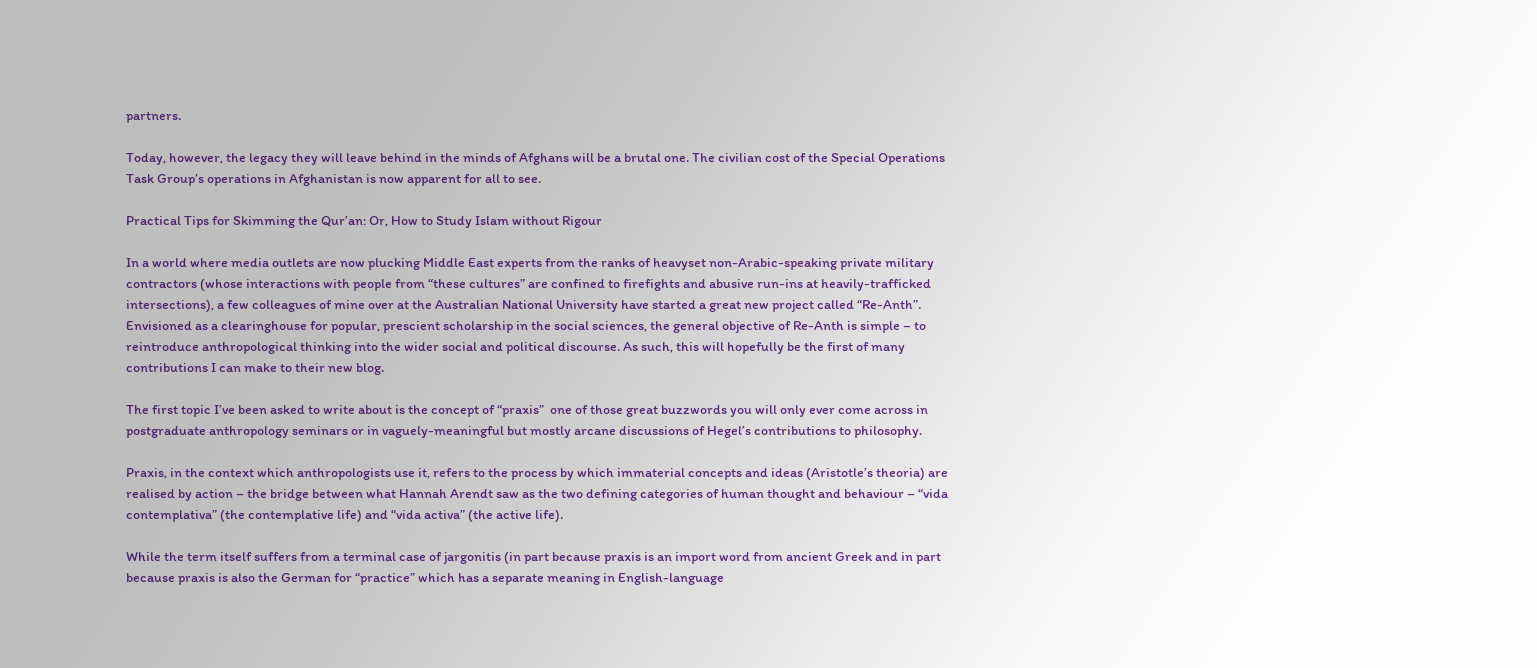partners.

Today, however, the legacy they will leave behind in the minds of Afghans will be a brutal one. The civilian cost of the Special Operations Task Group’s operations in Afghanistan is now apparent for all to see.

Practical Tips for Skimming the Qur’an: Or, How to Study Islam without Rigour

In a world where media outlets are now plucking Middle East experts from the ranks of heavyset non-Arabic-speaking private military contractors (whose interactions with people from “these cultures” are confined to firefights and abusive run-ins at heavily-trafficked intersections), a few colleagues of mine over at the Australian National University have started a great new project called “Re-Anth”. Envisioned as a clearinghouse for popular, prescient scholarship in the social sciences, the general objective of Re-Anth is simple – to reintroduce anthropological thinking into the wider social and political discourse. As such, this will hopefully be the first of many contributions I can make to their new blog.

The first topic I’ve been asked to write about is the concept of “praxis”  one of those great buzzwords you will only ever come across in postgraduate anthropology seminars or in vaguely-meaningful but mostly arcane discussions of Hegel’s contributions to philosophy.

Praxis, in the context which anthropologists use it, refers to the process by which immaterial concepts and ideas (Aristotle’s theoria) are realised by action – the bridge between what Hannah Arendt saw as the two defining categories of human thought and behaviour – “vida contemplativa” (the contemplative life) and “vida activa” (the active life).

While the term itself suffers from a terminal case of jargonitis (in part because praxis is an import word from ancient Greek and in part because praxis is also the German for “practice” which has a separate meaning in English-language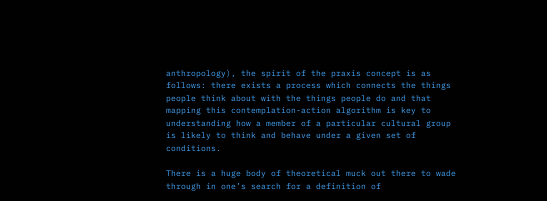anthropology), the spirit of the praxis concept is as follows: there exists a process which connects the things people think about with the things people do and that mapping this contemplation-action algorithm is key to understanding how a member of a particular cultural group is likely to think and behave under a given set of conditions.

There is a huge body of theoretical muck out there to wade through in one’s search for a definition of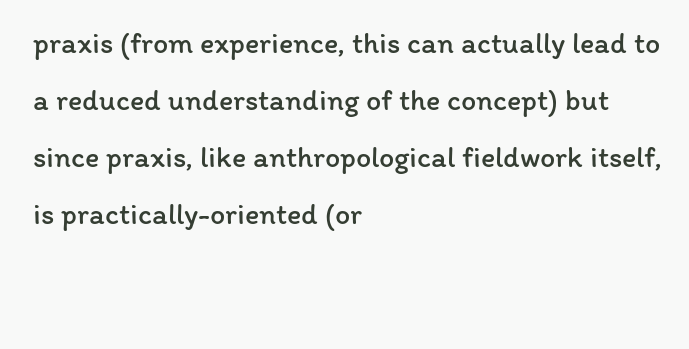praxis (from experience, this can actually lead to a reduced understanding of the concept) but since praxis, like anthropological fieldwork itself, is practically-oriented (or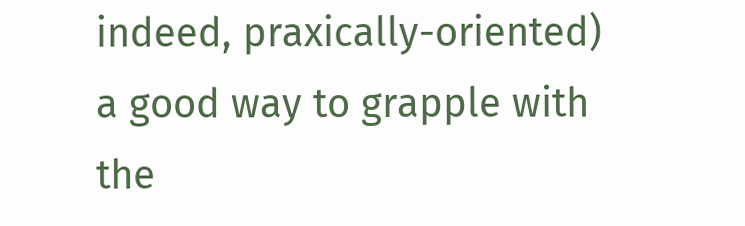indeed, praxically-oriented) a good way to grapple with the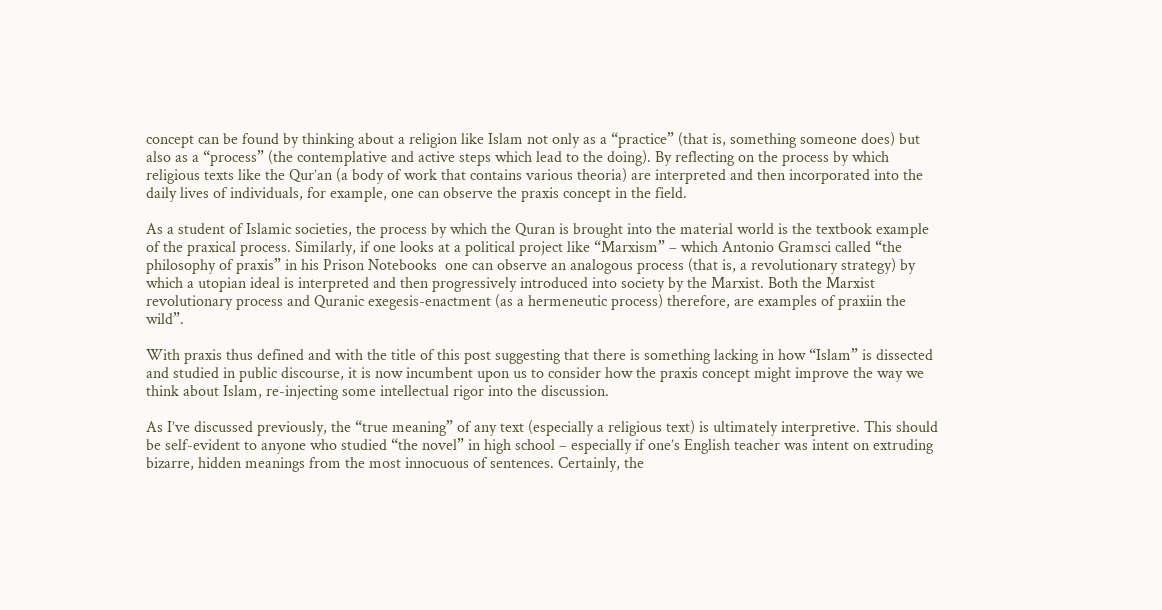concept can be found by thinking about a religion like Islam not only as a “practice” (that is, something someone does) but also as a “process” (the contemplative and active steps which lead to the doing). By reflecting on the process by which religious texts like the Qur’an (a body of work that contains various theoria) are interpreted and then incorporated into the daily lives of individuals, for example, one can observe the praxis concept in the field.

As a student of Islamic societies, the process by which the Quran is brought into the material world is the textbook example of the praxical process. Similarly, if one looks at a political project like “Marxism” – which Antonio Gramsci called “the philosophy of praxis” in his Prison Notebooks  one can observe an analogous process (that is, a revolutionary strategy) by which a utopian ideal is interpreted and then progressively introduced into society by the Marxist. Both the Marxist revolutionary process and Quranic exegesis-enactment (as a hermeneutic process) therefore, are examples of praxiin the wild”.

With praxis thus defined and with the title of this post suggesting that there is something lacking in how “Islam” is dissected and studied in public discourse, it is now incumbent upon us to consider how the praxis concept might improve the way we think about Islam, re-injecting some intellectual rigor into the discussion.

As I’ve discussed previously, the “true meaning” of any text (especially a religious text) is ultimately interpretive. This should be self-evident to anyone who studied “the novel” in high school – especially if one’s English teacher was intent on extruding bizarre, hidden meanings from the most innocuous of sentences. Certainly, the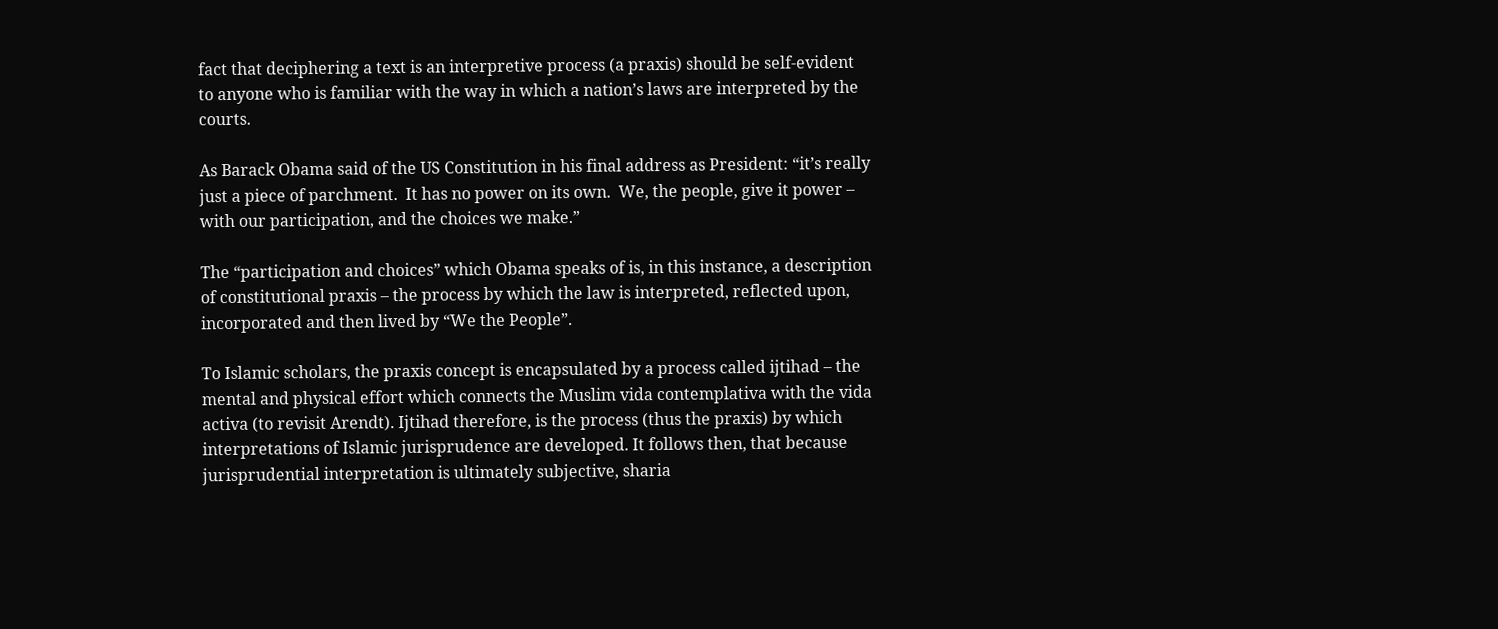fact that deciphering a text is an interpretive process (a praxis) should be self-evident to anyone who is familiar with the way in which a nation’s laws are interpreted by the courts.

As Barack Obama said of the US Constitution in his final address as President: “it’s really just a piece of parchment.  It has no power on its own.  We, the people, give it power – with our participation, and the choices we make.”

The “participation and choices” which Obama speaks of is, in this instance, a description of constitutional praxis – the process by which the law is interpreted, reflected upon, incorporated and then lived by “We the People”.

To Islamic scholars, the praxis concept is encapsulated by a process called ijtihad – the mental and physical effort which connects the Muslim vida contemplativa with the vida activa (to revisit Arendt). Ijtihad therefore, is the process (thus the praxis) by which interpretations of Islamic jurisprudence are developed. It follows then, that because jurisprudential interpretation is ultimately subjective, sharia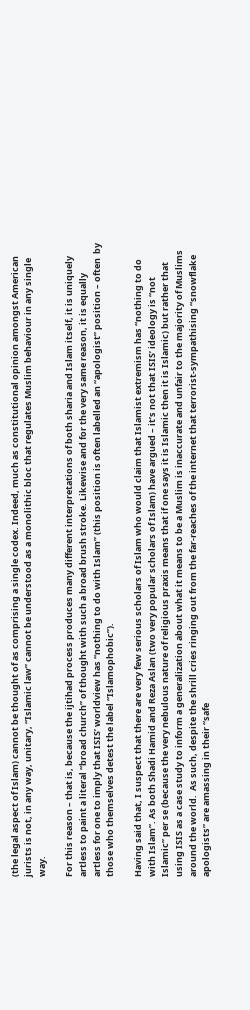(the legal aspect of Islam) cannot be thought of as comprising a single codex. Indeed, much as constitutional opinion amongst American jurists is not, in any way, unitary, “Islamic law” cannot be understood as a monolithic bloc that regulates Muslim behaviour in any single way.

For this reason – that is, because the ijtihad process produces many different interpretations of both sharia and Islam itself, it is uniquely artless to paint a literal “broad church” of thought with such a broad brush stroke. Likewise and for the very same reason, it is equally artless for one to imply that ISIS’ worldview has “nothing to do with Islam” (this position is often labelled an “apologist” position – often  by those who themselves detest the label “Islamophobic”).

Having said that, I suspect that there are very few serious scholars of Islam who would claim that Islamist extremism has “nothing to do with Islam”. As both Shadi Hamid and Reza Aslan (two very popular scholars of Islam) have argued – it’s not that ISIS’ ideology is “not Islamic” per se (because the very nebulous nature of religious praxis means that if one says it is Islamic then it is Islamic) but rather that using ISIS as a case study to inform a generalization about what it means to be a Muslim is inaccurate and unfair to the majority of Muslims around the world.  As such, despite the shrill cries ringing out from the far-reaches of the internet that terrorist-sympathising “snowflake apologists” are amassing in their “safe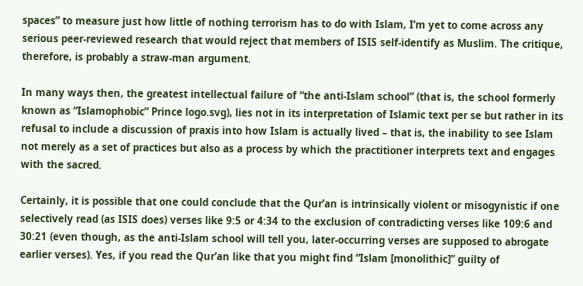spaces” to measure just how little of nothing terrorism has to do with Islam, I’m yet to come across any serious peer-reviewed research that would reject that members of ISIS self-identify as Muslim. The critique, therefore, is probably a straw-man argument.

In many ways then, the greatest intellectual failure of “the anti-Islam school” (that is, the school formerly known as “Islamophobic” Prince logo.svg), lies not in its interpretation of Islamic text per se but rather in its refusal to include a discussion of praxis into how Islam is actually lived – that is, the inability to see Islam not merely as a set of practices but also as a process by which the practitioner interprets text and engages with the sacred.

Certainly, it is possible that one could conclude that the Qur’an is intrinsically violent or misogynistic if one selectively read (as ISIS does) verses like 9:5 or 4:34 to the exclusion of contradicting verses like 109:6 and 30:21 (even though, as the anti-Islam school will tell you, later-occurring verses are supposed to abrogate earlier verses). Yes, if you read the Qur’an like that you might find “Islam [monolithic]” guilty of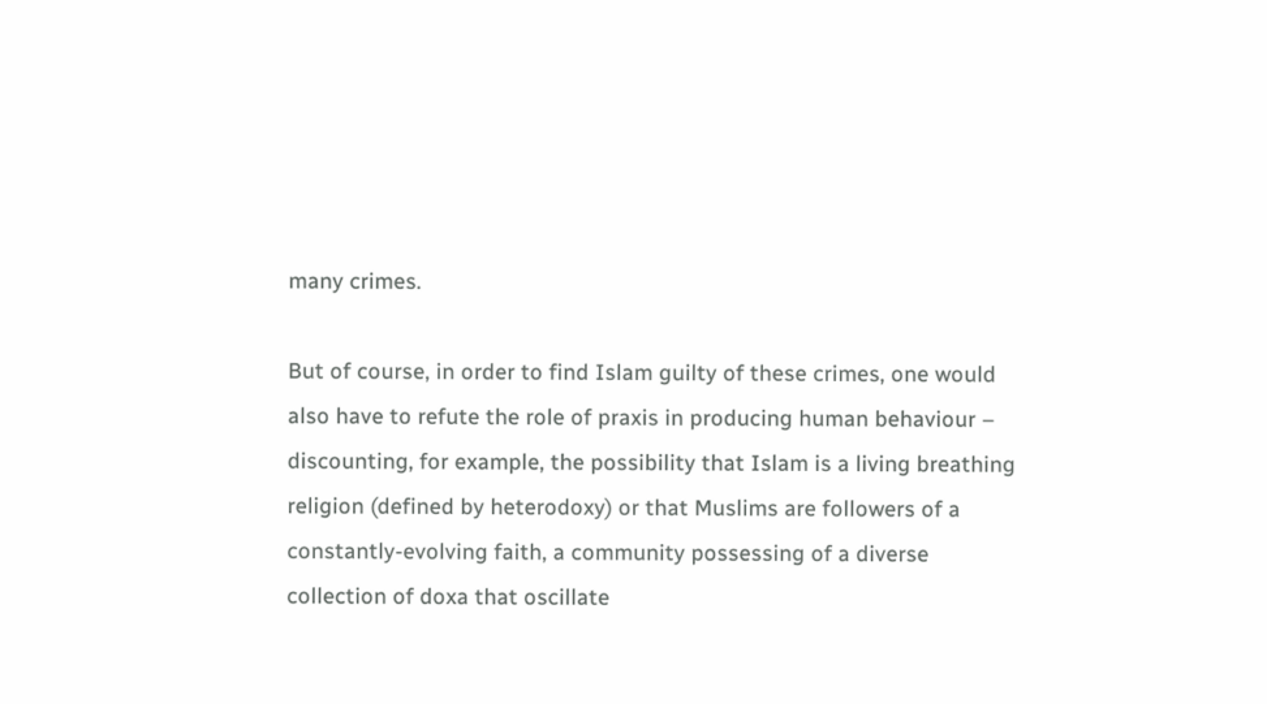many crimes.

But of course, in order to find Islam guilty of these crimes, one would also have to refute the role of praxis in producing human behaviour – discounting, for example, the possibility that Islam is a living breathing religion (defined by heterodoxy) or that Muslims are followers of a constantly-evolving faith, a community possessing of a diverse collection of doxa that oscillate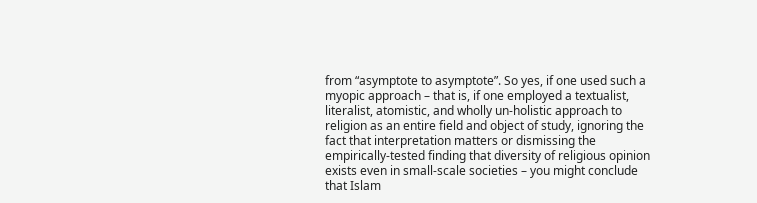from “asymptote to asymptote”. So yes, if one used such a myopic approach – that is, if one employed a textualist, literalist, atomistic, and wholly un-holistic approach to religion as an entire field and object of study, ignoring the fact that interpretation matters or dismissing the empirically-tested finding that diversity of religious opinion exists even in small-scale societies – you might conclude that Islam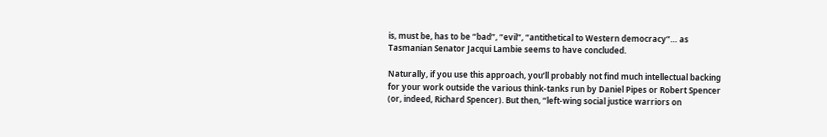is, must be, has to be “bad”, “evil”, “antithetical to Western democracy”… as Tasmanian Senator Jacqui Lambie seems to have concluded.

Naturally, if you use this approach, you’ll probably not find much intellectual backing for your work outside the various think-tanks run by Daniel Pipes or Robert Spencer (or, indeed, Richard Spencer). But then, “left-wing social justice warriors on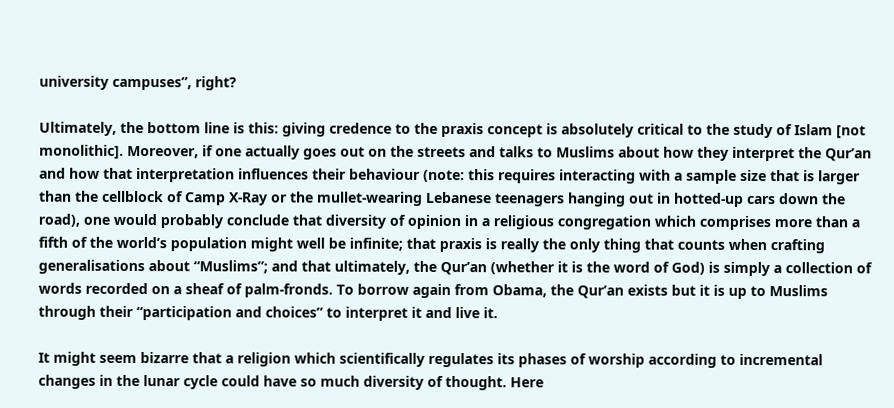university campuses”, right?

Ultimately, the bottom line is this: giving credence to the praxis concept is absolutely critical to the study of Islam [not monolithic]. Moreover, if one actually goes out on the streets and talks to Muslims about how they interpret the Qur’an and how that interpretation influences their behaviour (note: this requires interacting with a sample size that is larger than the cellblock of Camp X-Ray or the mullet-wearing Lebanese teenagers hanging out in hotted-up cars down the road), one would probably conclude that diversity of opinion in a religious congregation which comprises more than a fifth of the world’s population might well be infinite; that praxis is really the only thing that counts when crafting generalisations about “Muslims”; and that ultimately, the Qur’an (whether it is the word of God) is simply a collection of words recorded on a sheaf of palm-fronds. To borrow again from Obama, the Qur’an exists but it is up to Muslims through their “participation and choices” to interpret it and live it.

It might seem bizarre that a religion which scientifically regulates its phases of worship according to incremental changes in the lunar cycle could have so much diversity of thought. Here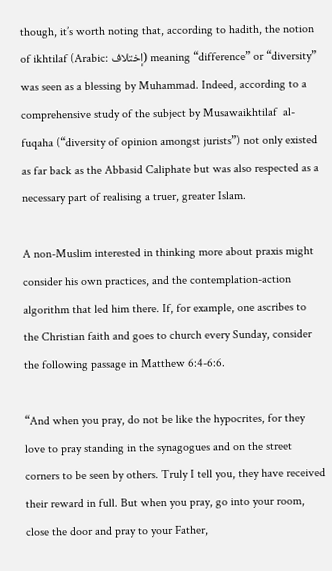though, it’s worth noting that, according to hadith, the notion of ikhtilaf (Arabic: إختلاف) meaning “difference” or “diversity” was seen as a blessing by Muhammad. Indeed, according to a comprehensive study of the subject by Musawaikhtilaf  al-fuqaha (“diversity of opinion amongst jurists”) not only existed as far back as the Abbasid Caliphate but was also respected as a necessary part of realising a truer, greater Islam.

A non-Muslim interested in thinking more about praxis might consider his own practices, and the contemplation-action algorithm that led him there. If, for example, one ascribes to the Christian faith and goes to church every Sunday, consider the following passage in Matthew 6:4-6:6.

“And when you pray, do not be like the hypocrites, for they love to pray standing in the synagogues and on the street corners to be seen by others. Truly I tell you, they have received their reward in full. But when you pray, go into your room, close the door and pray to your Father,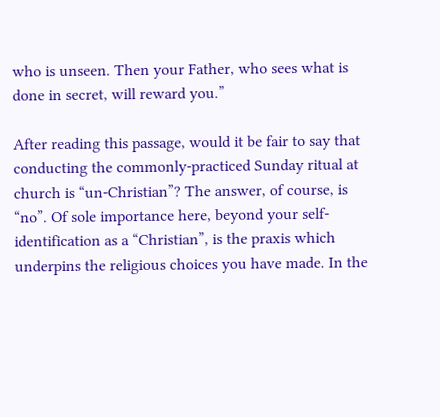who is unseen. Then your Father, who sees what is done in secret, will reward you.”

After reading this passage, would it be fair to say that conducting the commonly-practiced Sunday ritual at church is “un-Christian”? The answer, of course, is “no”. Of sole importance here, beyond your self-identification as a “Christian”, is the praxis which underpins the religious choices you have made. In the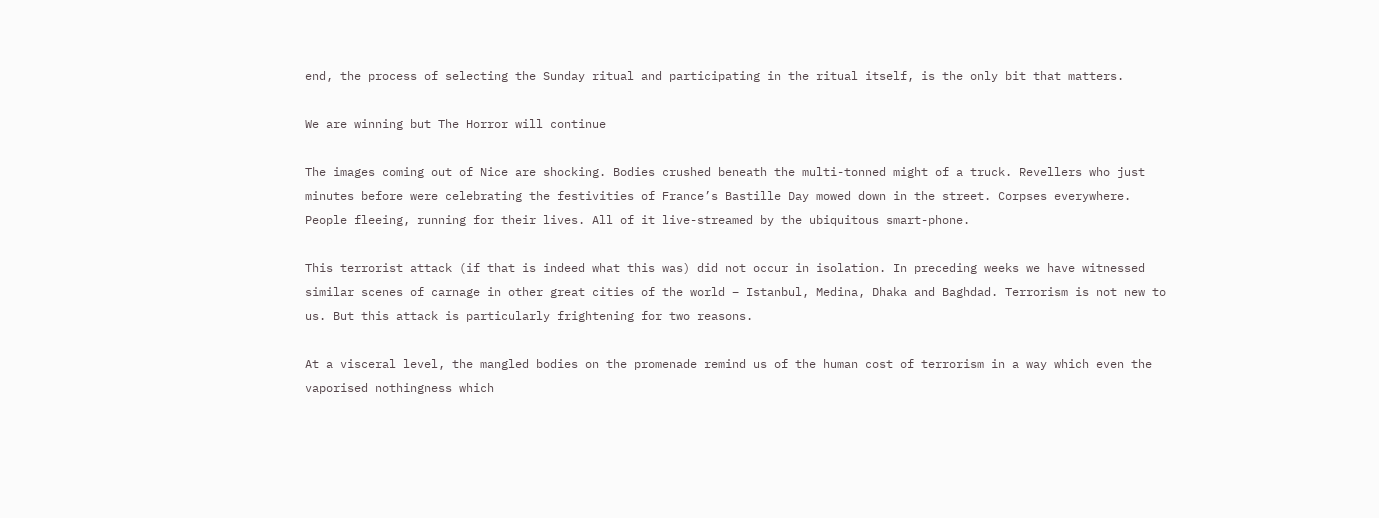end, the process of selecting the Sunday ritual and participating in the ritual itself, is the only bit that matters.

We are winning but The Horror will continue

The images coming out of Nice are shocking. Bodies crushed beneath the multi-tonned might of a truck. Revellers who just minutes before were celebrating the festivities of France’s Bastille Day mowed down in the street. Corpses everywhere. People fleeing, running for their lives. All of it live-streamed by the ubiquitous smart-phone.

This terrorist attack (if that is indeed what this was) did not occur in isolation. In preceding weeks we have witnessed similar scenes of carnage in other great cities of the world – Istanbul, Medina, Dhaka and Baghdad. Terrorism is not new to us. But this attack is particularly frightening for two reasons.

At a visceral level, the mangled bodies on the promenade remind us of the human cost of terrorism in a way which even the vaporised nothingness which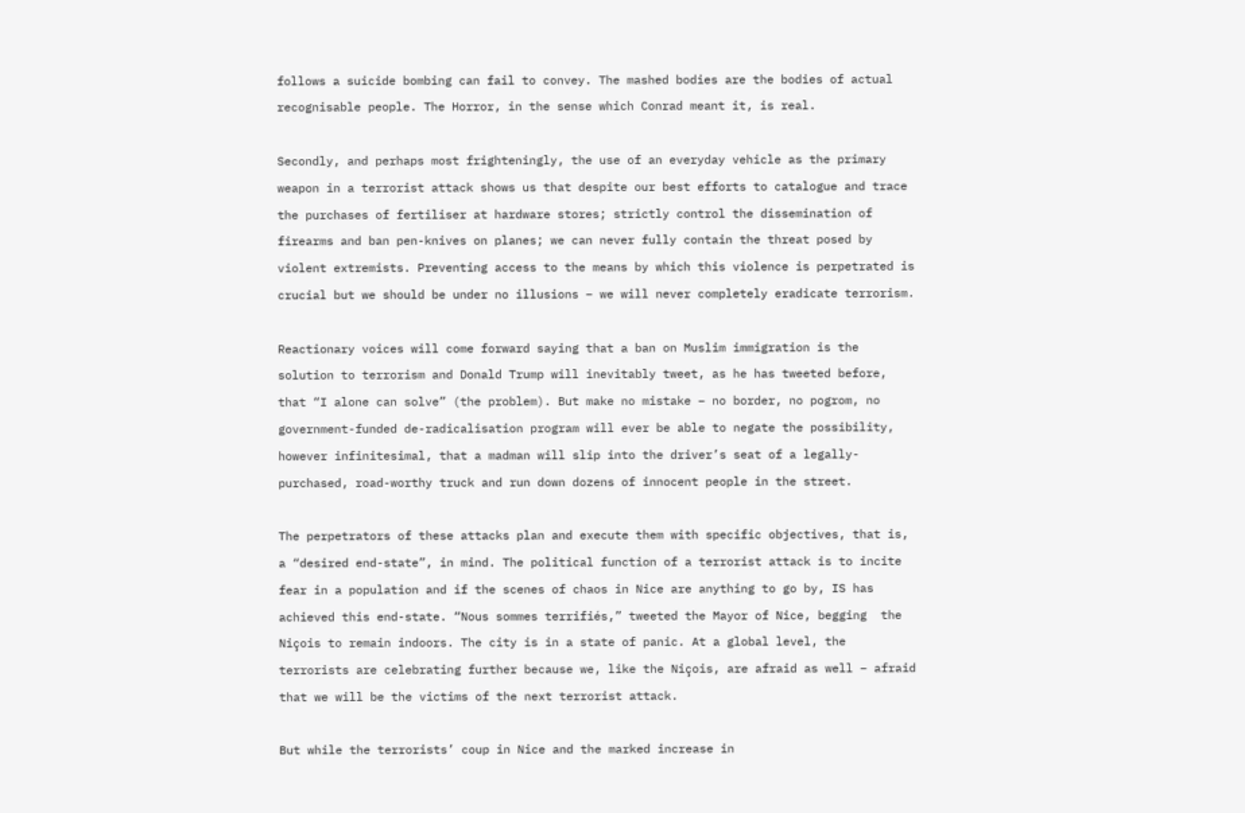follows a suicide bombing can fail to convey. The mashed bodies are the bodies of actual recognisable people. The Horror, in the sense which Conrad meant it, is real.

Secondly, and perhaps most frighteningly, the use of an everyday vehicle as the primary weapon in a terrorist attack shows us that despite our best efforts to catalogue and trace the purchases of fertiliser at hardware stores; strictly control the dissemination of firearms and ban pen-knives on planes; we can never fully contain the threat posed by violent extremists. Preventing access to the means by which this violence is perpetrated is crucial but we should be under no illusions – we will never completely eradicate terrorism.

Reactionary voices will come forward saying that a ban on Muslim immigration is the solution to terrorism and Donald Trump will inevitably tweet, as he has tweeted before, that “I alone can solve” (the problem). But make no mistake – no border, no pogrom, no government-funded de-radicalisation program will ever be able to negate the possibility, however infinitesimal, that a madman will slip into the driver’s seat of a legally-purchased, road-worthy truck and run down dozens of innocent people in the street.

The perpetrators of these attacks plan and execute them with specific objectives, that is, a “desired end-state”, in mind. The political function of a terrorist attack is to incite fear in a population and if the scenes of chaos in Nice are anything to go by, IS has achieved this end-state. “Nous sommes terrifiés,” tweeted the Mayor of Nice, begging  the Niçois to remain indoors. The city is in a state of panic. At a global level, the terrorists are celebrating further because we, like the Niçois, are afraid as well – afraid that we will be the victims of the next terrorist attack.

But while the terrorists’ coup in Nice and the marked increase in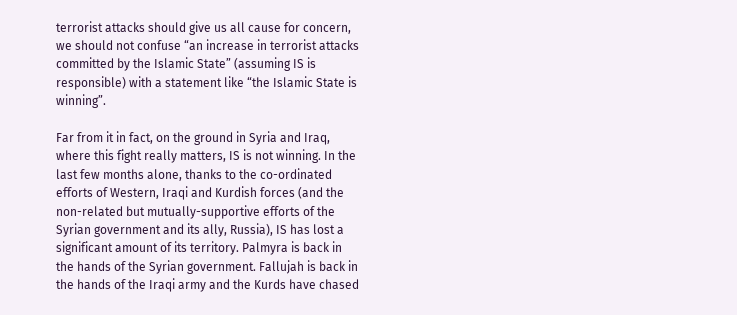terrorist attacks should give us all cause for concern, we should not confuse “an increase in terrorist attacks committed by the Islamic State” (assuming IS is responsible) with a statement like “the Islamic State is winning”.

Far from it in fact, on the ground in Syria and Iraq, where this fight really matters, IS is not winning. In the last few months alone, thanks to the co-ordinated efforts of Western, Iraqi and Kurdish forces (and the non-related but mutually-supportive efforts of the Syrian government and its ally, Russia), IS has lost a significant amount of its territory. Palmyra is back in the hands of the Syrian government. Fallujah is back in the hands of the Iraqi army and the Kurds have chased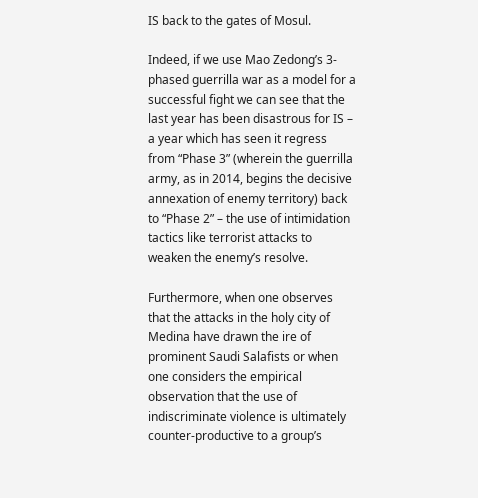IS back to the gates of Mosul.

Indeed, if we use Mao Zedong’s 3-phased guerrilla war as a model for a successful fight we can see that the last year has been disastrous for IS – a year which has seen it regress from “Phase 3” (wherein the guerrilla army, as in 2014, begins the decisive annexation of enemy territory) back to “Phase 2” – the use of intimidation tactics like terrorist attacks to weaken the enemy’s resolve.

Furthermore, when one observes that the attacks in the holy city of Medina have drawn the ire of prominent Saudi Salafists or when one considers the empirical observation that the use of indiscriminate violence is ultimately counter-productive to a group’s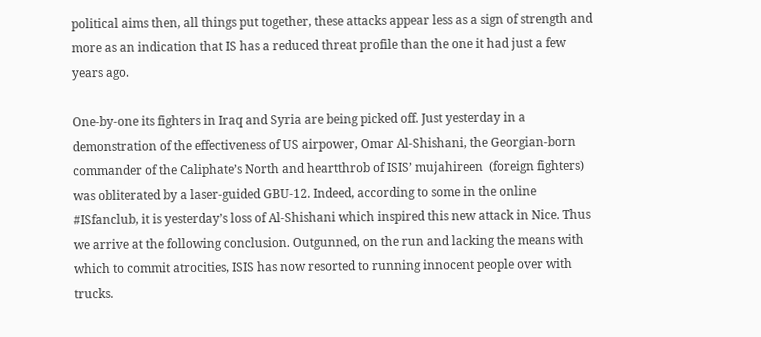political aims then, all things put together, these attacks appear less as a sign of strength and more as an indication that IS has a reduced threat profile than the one it had just a few years ago.

One-by-one its fighters in Iraq and Syria are being picked off. Just yesterday in a demonstration of the effectiveness of US airpower, Omar Al-Shishani, the Georgian-born commander of the Caliphate’s North and heartthrob of ISIS’ mujahireen  (foreign fighters) was obliterated by a laser-guided GBU-12. Indeed, according to some in the online #ISfanclub, it is yesterday’s loss of Al-Shishani which inspired this new attack in Nice. Thus we arrive at the following conclusion. Outgunned, on the run and lacking the means with which to commit atrocities, ISIS has now resorted to running innocent people over with trucks.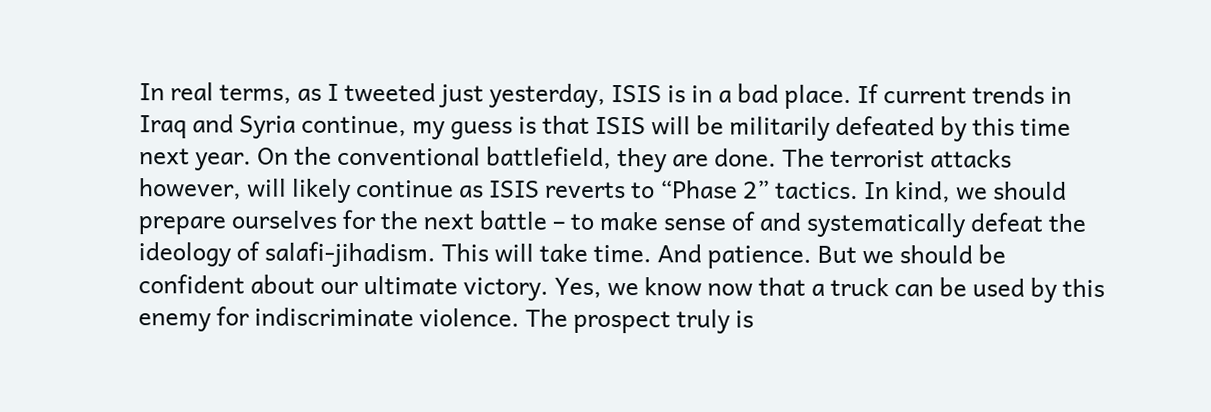In real terms, as I tweeted just yesterday, ISIS is in a bad place. If current trends in Iraq and Syria continue, my guess is that ISIS will be militarily defeated by this time next year. On the conventional battlefield, they are done. The terrorist attacks however, will likely continue as ISIS reverts to “Phase 2” tactics. In kind, we should prepare ourselves for the next battle – to make sense of and systematically defeat the ideology of salafi-jihadism. This will take time. And patience. But we should be confident about our ultimate victory. Yes, we know now that a truck can be used by this enemy for indiscriminate violence. The prospect truly is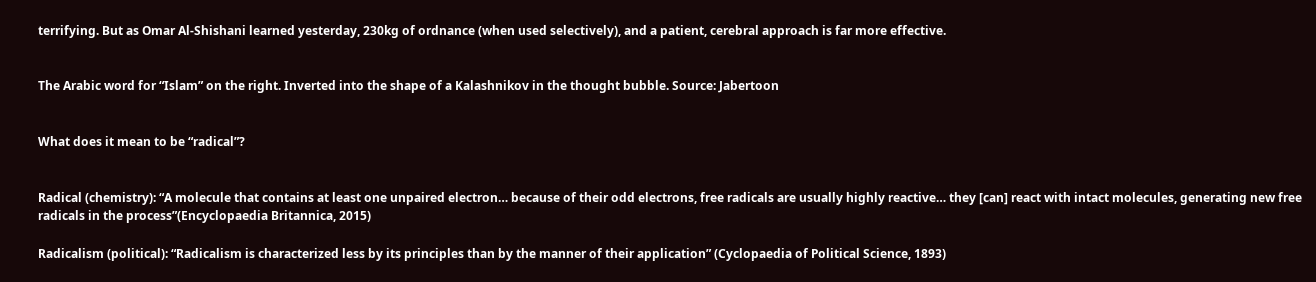terrifying. But as Omar Al-Shishani learned yesterday, 230kg of ordnance (when used selectively), and a patient, cerebral approach is far more effective.


The Arabic word for “Islam” on the right. Inverted into the shape of a Kalashnikov in the thought bubble. Source: Jabertoon


What does it mean to be “radical”?


Radical (chemistry): “A molecule that contains at least one unpaired electron… because of their odd electrons, free radicals are usually highly reactive… they [can] react with intact molecules, generating new free radicals in the process”(Encyclopaedia Britannica, 2015)

Radicalism (political): “Radicalism is characterized less by its principles than by the manner of their application” (Cyclopaedia of Political Science, 1893)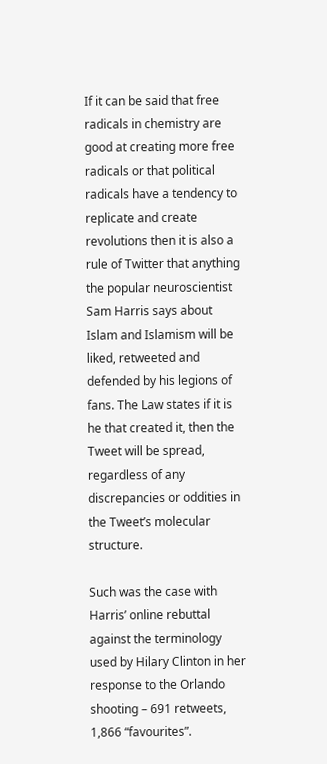If it can be said that free radicals in chemistry are good at creating more free radicals or that political radicals have a tendency to replicate and create revolutions then it is also a rule of Twitter that anything the popular neuroscientist Sam Harris says about Islam and Islamism will be liked, retweeted and defended by his legions of fans. The Law states if it is he that created it, then the Tweet will be spread, regardless of any discrepancies or oddities in the Tweet’s molecular structure.

Such was the case with Harris’ online rebuttal against the terminology used by Hilary Clinton in her response to the Orlando shooting – 691 retweets, 1,866 “favourites”.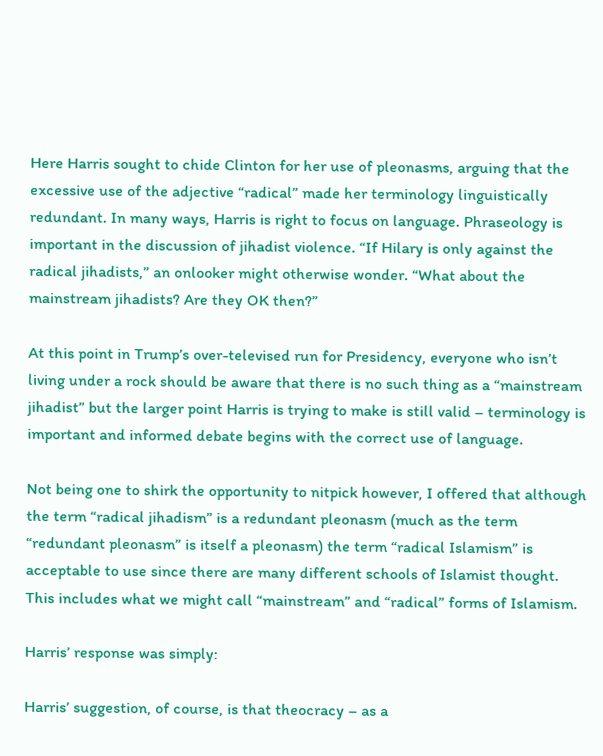Here Harris sought to chide Clinton for her use of pleonasms, arguing that the excessive use of the adjective “radical” made her terminology linguistically redundant. In many ways, Harris is right to focus on language. Phraseology is important in the discussion of jihadist violence. “If Hilary is only against the radical jihadists,” an onlooker might otherwise wonder. “What about the mainstream jihadists? Are they OK then?”

At this point in Trump’s over-televised run for Presidency, everyone who isn’t living under a rock should be aware that there is no such thing as a “mainstream jihadist” but the larger point Harris is trying to make is still valid – terminology is important and informed debate begins with the correct use of language.

Not being one to shirk the opportunity to nitpick however, I offered that although the term “radical jihadism” is a redundant pleonasm (much as the term “redundant pleonasm” is itself a pleonasm) the term “radical Islamism” is acceptable to use since there are many different schools of Islamist thought. This includes what we might call “mainstream” and “radical” forms of Islamism.

Harris’ response was simply:

Harris’ suggestion, of course, is that theocracy – as a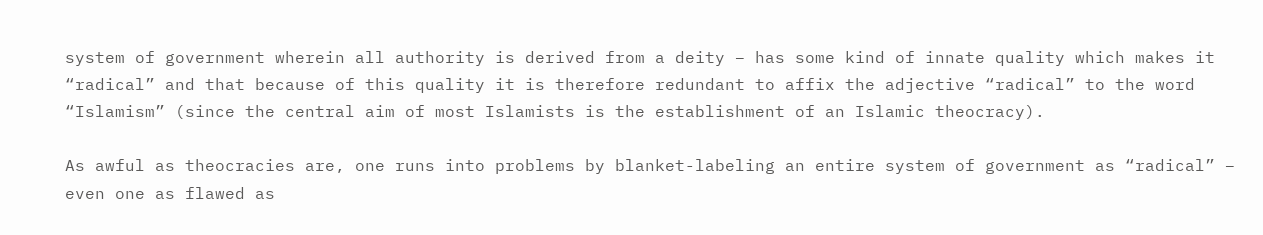system of government wherein all authority is derived from a deity – has some kind of innate quality which makes it “radical” and that because of this quality it is therefore redundant to affix the adjective “radical” to the word “Islamism” (since the central aim of most Islamists is the establishment of an Islamic theocracy).

As awful as theocracies are, one runs into problems by blanket-labeling an entire system of government as “radical” – even one as flawed as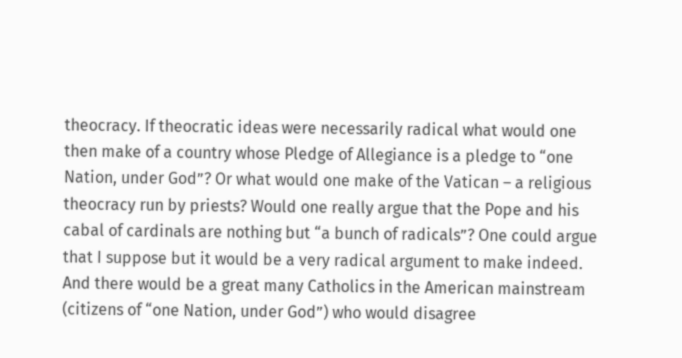theocracy. If theocratic ideas were necessarily radical what would one then make of a country whose Pledge of Allegiance is a pledge to “one Nation, under God”? Or what would one make of the Vatican – a religious theocracy run by priests? Would one really argue that the Pope and his cabal of cardinals are nothing but “a bunch of radicals”? One could argue that I suppose but it would be a very radical argument to make indeed. And there would be a great many Catholics in the American mainstream (citizens of “one Nation, under God”) who would disagree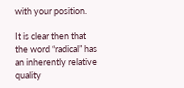with your position.

It is clear then that the word “radical” has an inherently relative quality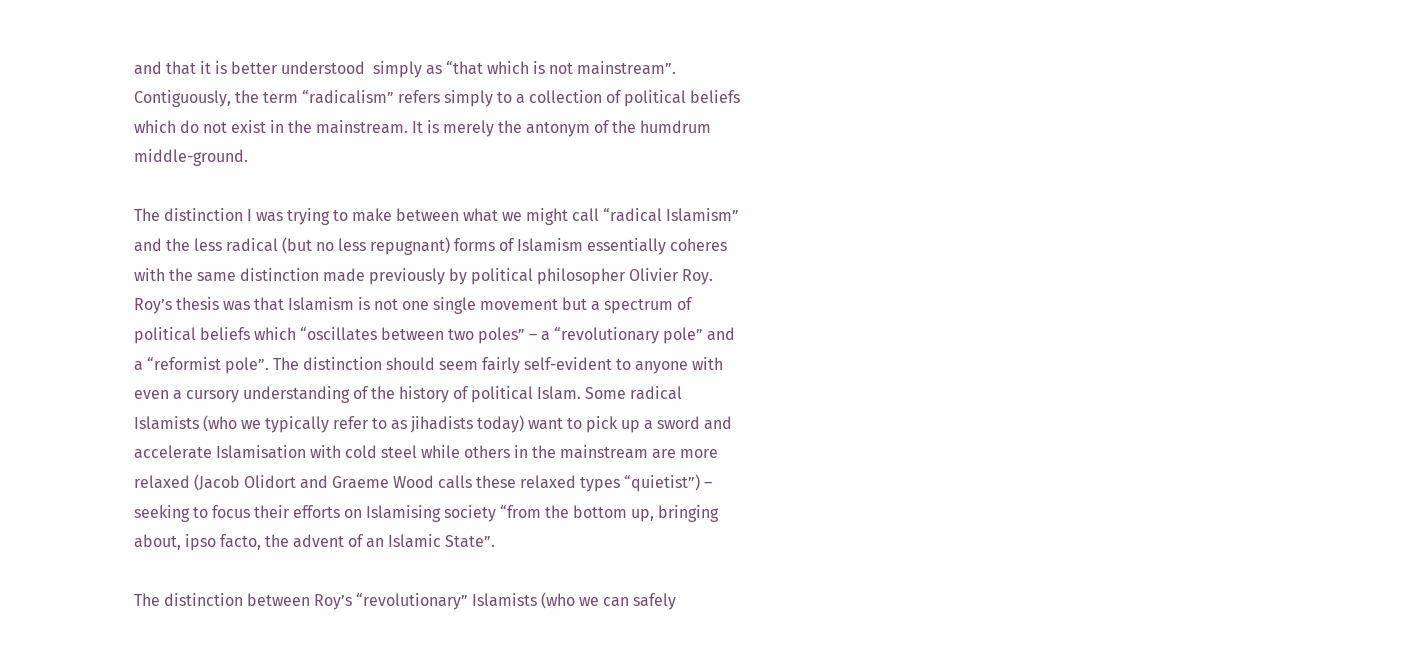and that it is better understood  simply as “that which is not mainstream”. Contiguously, the term “radicalism” refers simply to a collection of political beliefs which do not exist in the mainstream. It is merely the antonym of the humdrum middle-ground.

The distinction I was trying to make between what we might call “radical Islamism” and the less radical (but no less repugnant) forms of Islamism essentially coheres with the same distinction made previously by political philosopher Olivier Roy. Roy’s thesis was that Islamism is not one single movement but a spectrum of political beliefs which “oscillates between two poles” – a “revolutionary pole” and a “reformist pole”. The distinction should seem fairly self-evident to anyone with even a cursory understanding of the history of political Islam. Some radical Islamists (who we typically refer to as jihadists today) want to pick up a sword and accelerate Islamisation with cold steel while others in the mainstream are more relaxed (Jacob Olidort and Graeme Wood calls these relaxed types “quietist”) – seeking to focus their efforts on Islamising society “from the bottom up, bringing about, ipso facto, the advent of an Islamic State”.

The distinction between Roy’s “revolutionary” Islamists (who we can safely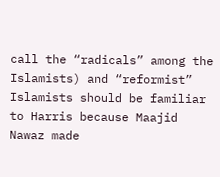call the “radicals” among the Islamists) and “reformist” Islamists should be familiar to Harris because Maajid Nawaz made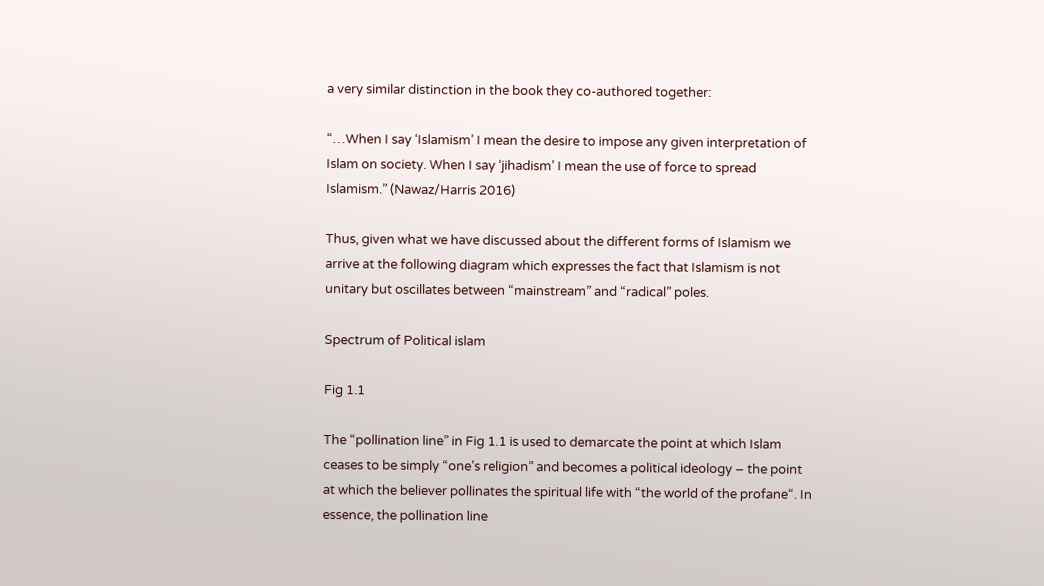a very similar distinction in the book they co-authored together:

“…When I say ‘Islamism’ I mean the desire to impose any given interpretation of Islam on society. When I say ‘jihadism’ I mean the use of force to spread Islamism.” (Nawaz/Harris 2016)

Thus, given what we have discussed about the different forms of Islamism we arrive at the following diagram which expresses the fact that Islamism is not unitary but oscillates between “mainstream” and “radical” poles.

Spectrum of Political islam

Fig 1.1

The “pollination line” in Fig 1.1 is used to demarcate the point at which Islam ceases to be simply “one’s religion” and becomes a political ideology – the point at which the believer pollinates the spiritual life with “the world of the profane“. In essence, the pollination line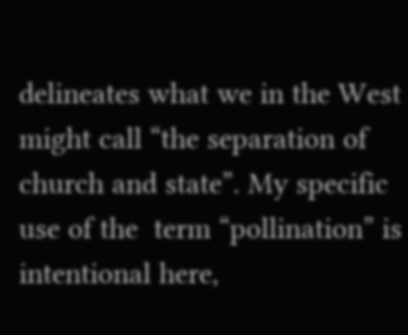delineates what we in the West might call “the separation of church and state”. My specific use of the  term “pollination” is intentional here,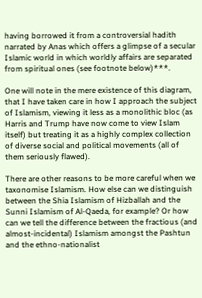having borrowed it from a controversial hadith narrated by Anas which offers a glimpse of a secular Islamic world in which worldly affairs are separated from spiritual ones (see footnote below)***.

One will note in the mere existence of this diagram, that I have taken care in how I approach the subject of Islamism, viewing it less as a monolithic bloc (as Harris and Trump have now come to view Islam itself) but treating it as a highly complex collection of diverse social and political movements (all of them seriously flawed).

There are other reasons to be more careful when we taxonomise Islamism. How else can we distinguish between the Shia Islamism of Hizballah and the Sunni Islamism of Al-Qaeda, for example? Or how can we tell the difference between the fractious (and almost-incidental) Islamism amongst the Pashtun  and the ethno-nationalist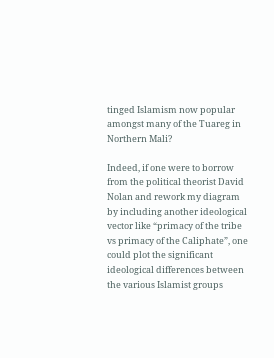tinged Islamism now popular amongst many of the Tuareg in Northern Mali?

Indeed, if one were to borrow from the political theorist David Nolan and rework my diagram by including another ideological vector like “primacy of the tribe vs primacy of the Caliphate”, one could plot the significant ideological differences between the various Islamist groups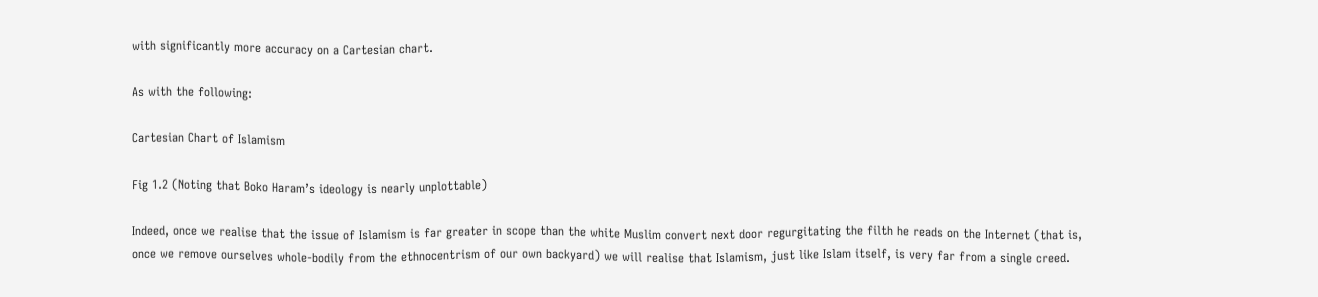with significantly more accuracy on a Cartesian chart.

As with the following:

Cartesian Chart of Islamism

Fig 1.2 (Noting that Boko Haram’s ideology is nearly unplottable)

Indeed, once we realise that the issue of Islamism is far greater in scope than the white Muslim convert next door regurgitating the filth he reads on the Internet (that is, once we remove ourselves whole-bodily from the ethnocentrism of our own backyard) we will realise that Islamism, just like Islam itself, is very far from a single creed.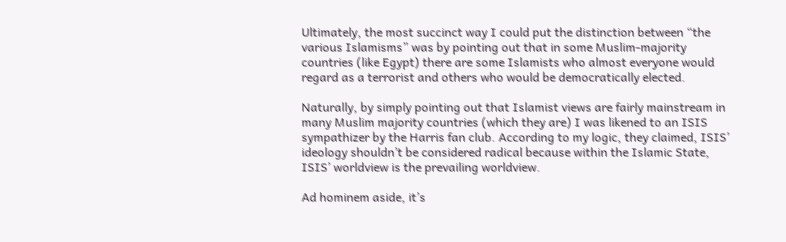Ultimately, the most succinct way I could put the distinction between “the various Islamisms” was by pointing out that in some Muslim-majority countries (like Egypt) there are some Islamists who almost everyone would regard as a terrorist and others who would be democratically elected.

Naturally, by simply pointing out that Islamist views are fairly mainstream in many Muslim majority countries (which they are) I was likened to an ISIS sympathizer by the Harris fan club. According to my logic, they claimed, ISIS’ ideology shouldn’t be considered radical because within the Islamic State, ISIS’ worldview is the prevailing worldview.

Ad hominem aside, it’s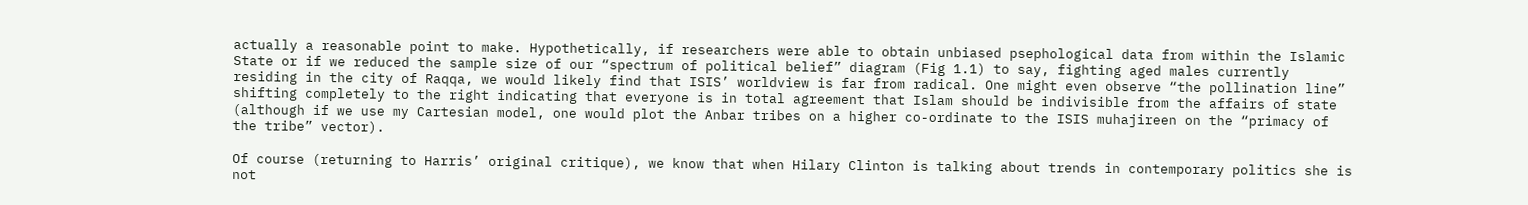actually a reasonable point to make. Hypothetically, if researchers were able to obtain unbiased psephological data from within the Islamic State or if we reduced the sample size of our “spectrum of political belief” diagram (Fig 1.1) to say, fighting aged males currently residing in the city of Raqqa, we would likely find that ISIS’ worldview is far from radical. One might even observe “the pollination line” shifting completely to the right indicating that everyone is in total agreement that Islam should be indivisible from the affairs of state (although if we use my Cartesian model, one would plot the Anbar tribes on a higher co-ordinate to the ISIS muhajireen on the “primacy of the tribe” vector).

Of course (returning to Harris’ original critique), we know that when Hilary Clinton is talking about trends in contemporary politics she is not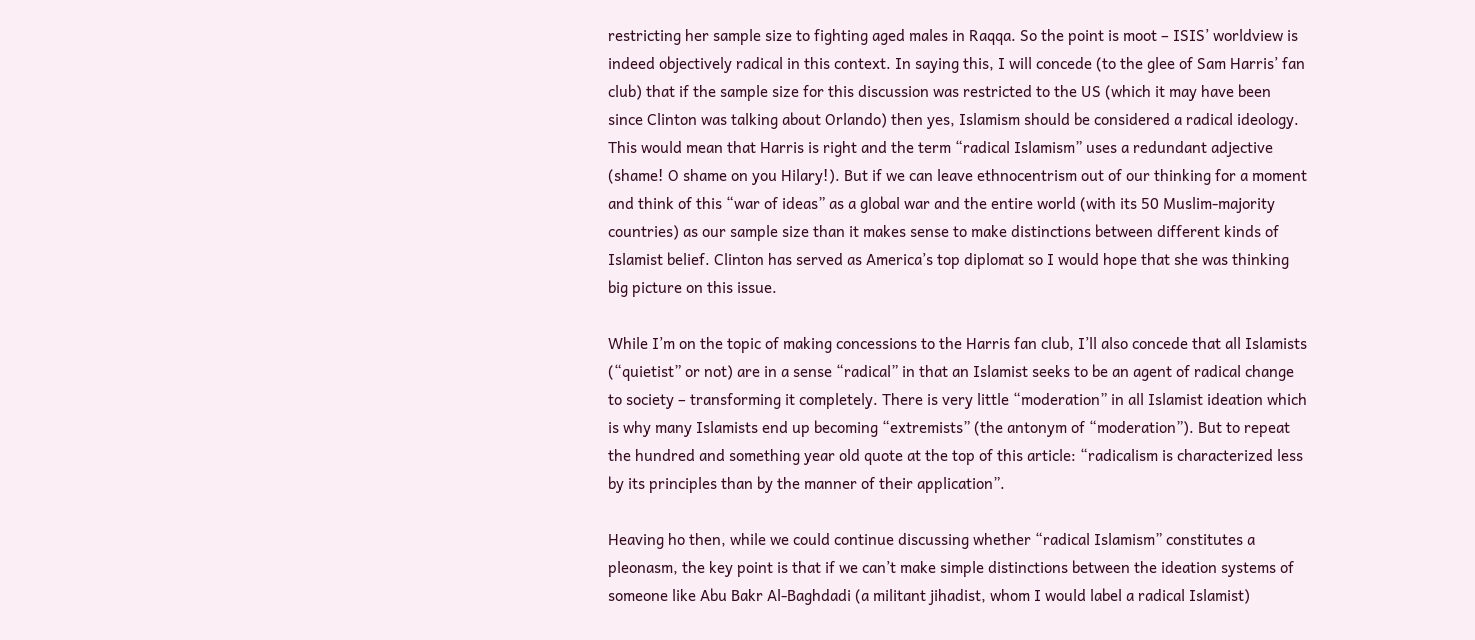restricting her sample size to fighting aged males in Raqqa. So the point is moot – ISIS’ worldview is indeed objectively radical in this context. In saying this, I will concede (to the glee of Sam Harris’ fan club) that if the sample size for this discussion was restricted to the US (which it may have been since Clinton was talking about Orlando) then yes, Islamism should be considered a radical ideology. This would mean that Harris is right and the term “radical Islamism” uses a redundant adjective (shame! O shame on you Hilary!). But if we can leave ethnocentrism out of our thinking for a moment and think of this “war of ideas” as a global war and the entire world (with its 50 Muslim-majority countries) as our sample size than it makes sense to make distinctions between different kinds of Islamist belief. Clinton has served as America’s top diplomat so I would hope that she was thinking big picture on this issue.

While I’m on the topic of making concessions to the Harris fan club, I’ll also concede that all Islamists (“quietist” or not) are in a sense “radical” in that an Islamist seeks to be an agent of radical change to society – transforming it completely. There is very little “moderation” in all Islamist ideation which is why many Islamists end up becoming “extremists” (the antonym of “moderation”). But to repeat the hundred and something year old quote at the top of this article: “radicalism is characterized less by its principles than by the manner of their application”.

Heaving ho then, while we could continue discussing whether “radical Islamism” constitutes a pleonasm, the key point is that if we can’t make simple distinctions between the ideation systems of someone like Abu Bakr Al-Baghdadi (a militant jihadist, whom I would label a radical Islamist)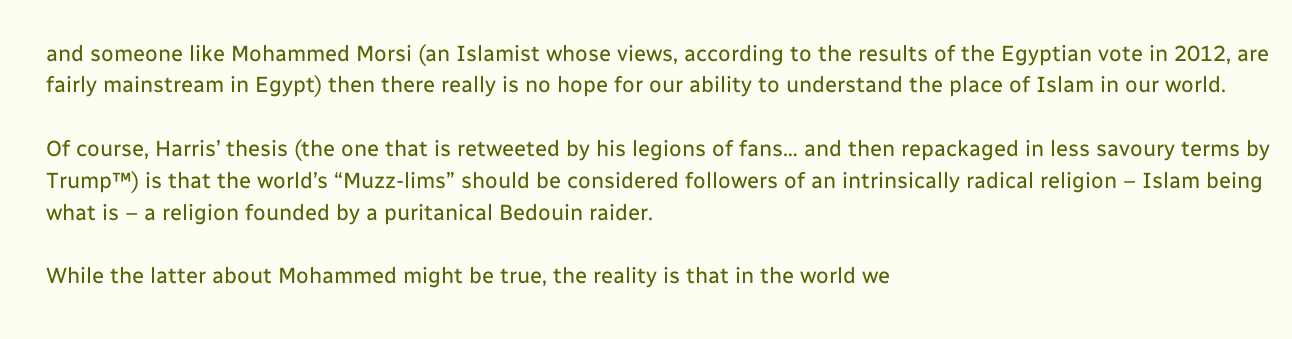and someone like Mohammed Morsi (an Islamist whose views, according to the results of the Egyptian vote in 2012, are fairly mainstream in Egypt) then there really is no hope for our ability to understand the place of Islam in our world.

Of course, Harris’ thesis (the one that is retweeted by his legions of fans… and then repackaged in less savoury terms by Trump™) is that the world’s “Muzz-lims” should be considered followers of an intrinsically radical religion – Islam being what is – a religion founded by a puritanical Bedouin raider.

While the latter about Mohammed might be true, the reality is that in the world we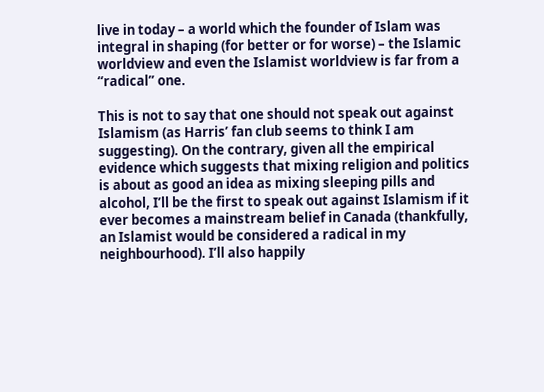live in today – a world which the founder of Islam was integral in shaping (for better or for worse) – the Islamic worldview and even the Islamist worldview is far from a “radical” one.

This is not to say that one should not speak out against Islamism (as Harris’ fan club seems to think I am suggesting). On the contrary, given all the empirical evidence which suggests that mixing religion and politics is about as good an idea as mixing sleeping pills and alcohol, I’ll be the first to speak out against Islamism if it ever becomes a mainstream belief in Canada (thankfully, an Islamist would be considered a radical in my neighbourhood). I’ll also happily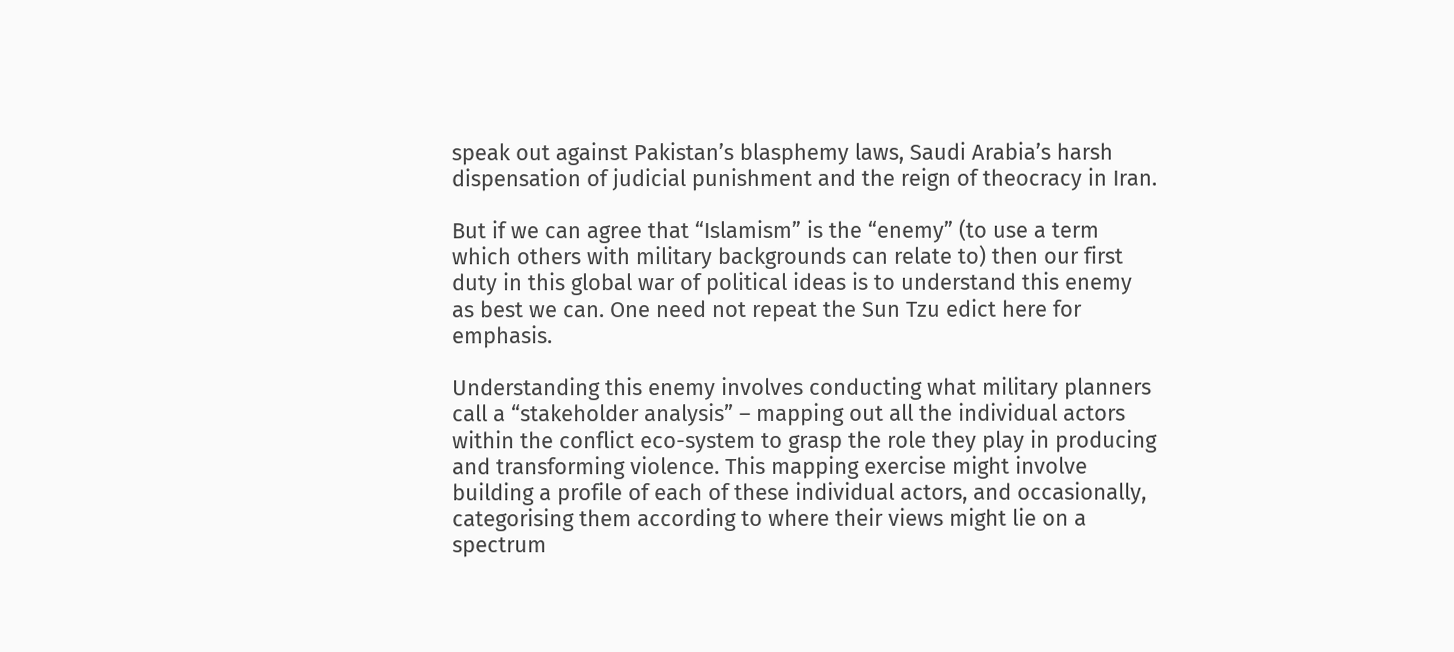speak out against Pakistan’s blasphemy laws, Saudi Arabia’s harsh dispensation of judicial punishment and the reign of theocracy in Iran.

But if we can agree that “Islamism” is the “enemy” (to use a term which others with military backgrounds can relate to) then our first duty in this global war of political ideas is to understand this enemy as best we can. One need not repeat the Sun Tzu edict here for emphasis.

Understanding this enemy involves conducting what military planners call a “stakeholder analysis” – mapping out all the individual actors within the conflict eco-system to grasp the role they play in producing and transforming violence. This mapping exercise might involve building a profile of each of these individual actors, and occasionally, categorising them according to where their views might lie on a spectrum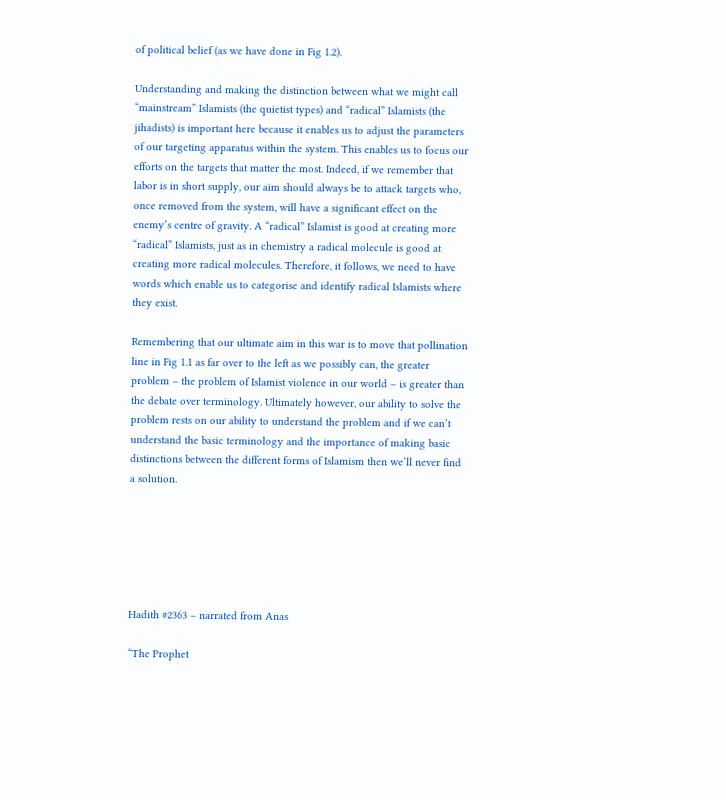of political belief (as we have done in Fig 1.2).

Understanding and making the distinction between what we might call “mainstream” Islamists (the quietist types) and “radical” Islamists (the jihadists) is important here because it enables us to adjust the parameters of our targeting apparatus within the system. This enables us to focus our efforts on the targets that matter the most. Indeed, if we remember that labor is in short supply, our aim should always be to attack targets who, once removed from the system, will have a significant effect on the enemy’s centre of gravity. A “radical” Islamist is good at creating more “radical” Islamists, just as in chemistry a radical molecule is good at creating more radical molecules. Therefore, it follows, we need to have words which enable us to categorise and identify radical Islamists where they exist.

Remembering that our ultimate aim in this war is to move that pollination line in Fig 1.1 as far over to the left as we possibly can, the greater problem – the problem of Islamist violence in our world – is greater than the debate over terminology. Ultimately however, our ability to solve the problem rests on our ability to understand the problem and if we can’t understand the basic terminology and the importance of making basic distinctions between the different forms of Islamism then we’ll never find a solution.






Hadith #2363 – narrated from Anas

“The Prophet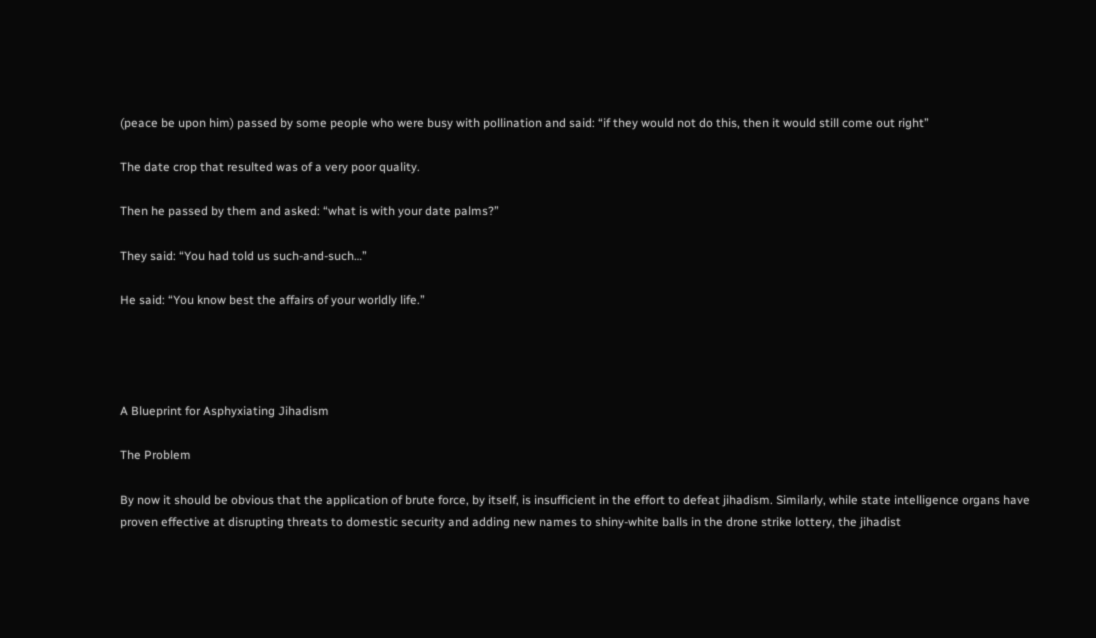(peace be upon him) passed by some people who were busy with pollination and said: “if they would not do this, then it would still come out right”

The date crop that resulted was of a very poor quality.

Then he passed by them and asked: “what is with your date palms?”

They said: “You had told us such-and-such…”

He said: “You know best the affairs of your worldly life.”




A Blueprint for Asphyxiating Jihadism

The Problem

By now it should be obvious that the application of brute force, by itself, is insufficient in the effort to defeat jihadism. Similarly, while state intelligence organs have proven effective at disrupting threats to domestic security and adding new names to shiny-white balls in the drone strike lottery, the jihadist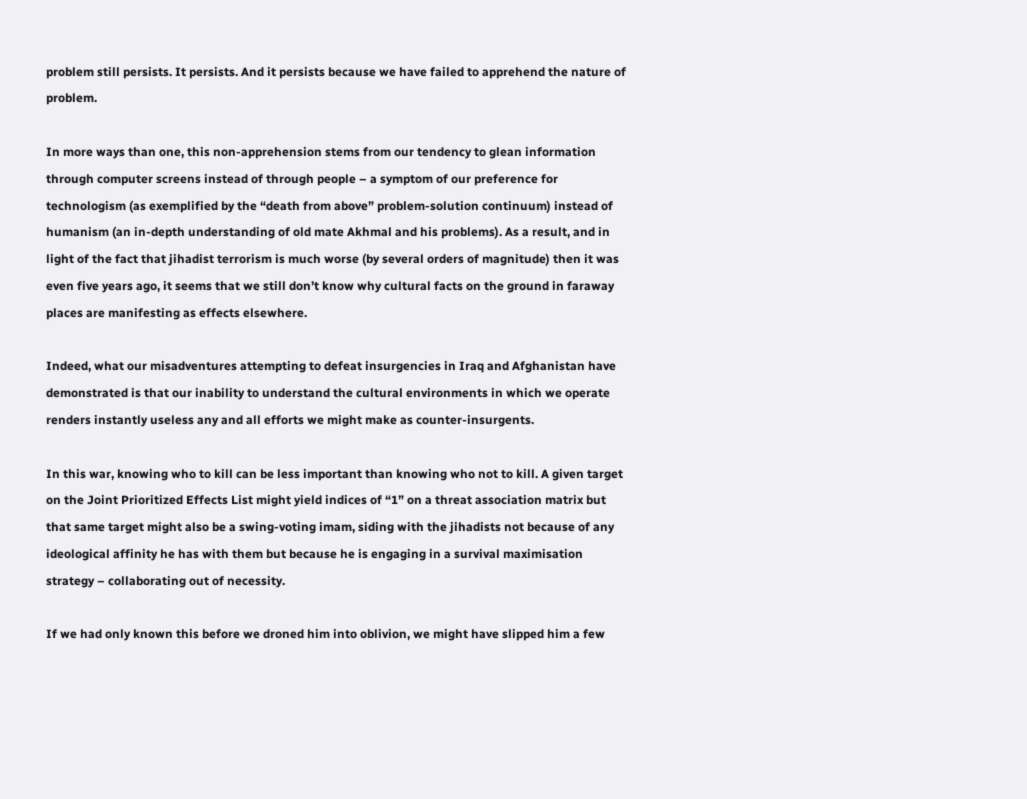problem still persists. It persists. And it persists because we have failed to apprehend the nature of problem.

In more ways than one, this non-apprehension stems from our tendency to glean information through computer screens instead of through people – a symptom of our preference for technologism (as exemplified by the “death from above” problem-solution continuum) instead of humanism (an in-depth understanding of old mate Akhmal and his problems). As a result, and in light of the fact that jihadist terrorism is much worse (by several orders of magnitude) then it was even five years ago, it seems that we still don’t know why cultural facts on the ground in faraway places are manifesting as effects elsewhere.

Indeed, what our misadventures attempting to defeat insurgencies in Iraq and Afghanistan have demonstrated is that our inability to understand the cultural environments in which we operate renders instantly useless any and all efforts we might make as counter-insurgents.

In this war, knowing who to kill can be less important than knowing who not to kill. A given target on the Joint Prioritized Effects List might yield indices of “1” on a threat association matrix but that same target might also be a swing-voting imam, siding with the jihadists not because of any ideological affinity he has with them but because he is engaging in a survival maximisation strategy – collaborating out of necessity.

If we had only known this before we droned him into oblivion, we might have slipped him a few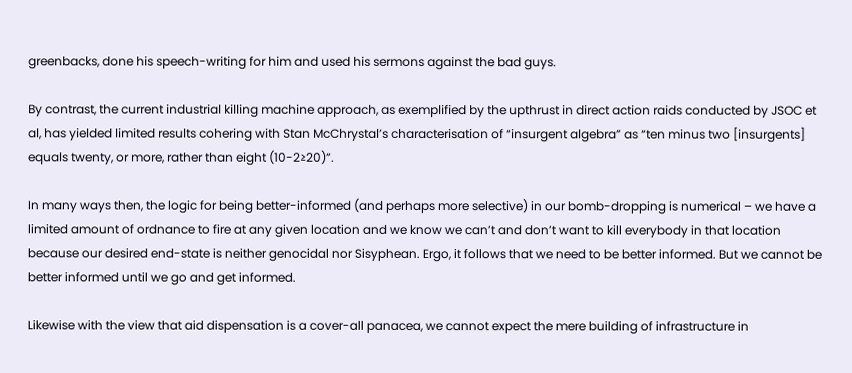greenbacks, done his speech-writing for him and used his sermons against the bad guys.

By contrast, the current industrial killing machine approach, as exemplified by the upthrust in direct action raids conducted by JSOC et al, has yielded limited results cohering with Stan McChrystal’s characterisation of “insurgent algebra” as “ten minus two [insurgents] equals twenty, or more, rather than eight (10-2≥20)”.

In many ways then, the logic for being better-informed (and perhaps more selective) in our bomb-dropping is numerical – we have a limited amount of ordnance to fire at any given location and we know we can’t and don’t want to kill everybody in that location because our desired end-state is neither genocidal nor Sisyphean. Ergo, it follows that we need to be better informed. But we cannot be better informed until we go and get informed.

Likewise with the view that aid dispensation is a cover-all panacea, we cannot expect the mere building of infrastructure in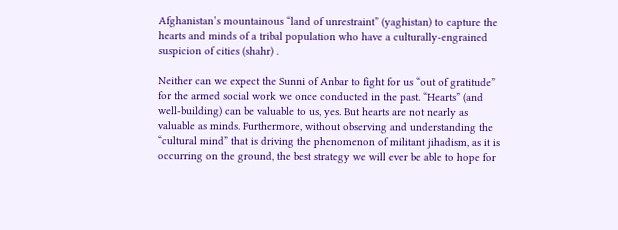Afghanistan’s mountainous “land of unrestraint” (yaghistan) to capture the hearts and minds of a tribal population who have a culturally-engrained suspicion of cities (shahr) .

Neither can we expect the Sunni of Anbar to fight for us “out of gratitude” for the armed social work we once conducted in the past. “Hearts” (and well-building) can be valuable to us, yes. But hearts are not nearly as valuable as minds. Furthermore, without observing and understanding the “cultural mind” that is driving the phenomenon of militant jihadism, as it is occurring on the ground, the best strategy we will ever be able to hope for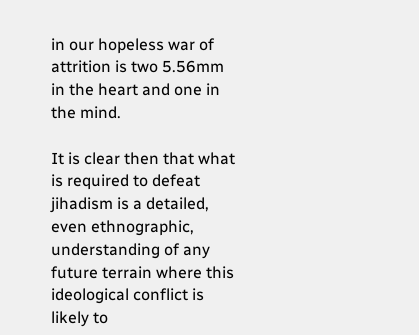in our hopeless war of attrition is two 5.56mm in the heart and one in the mind.

It is clear then that what is required to defeat jihadism is a detailed, even ethnographic, understanding of any future terrain where this ideological conflict is likely to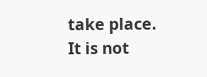take place. It is not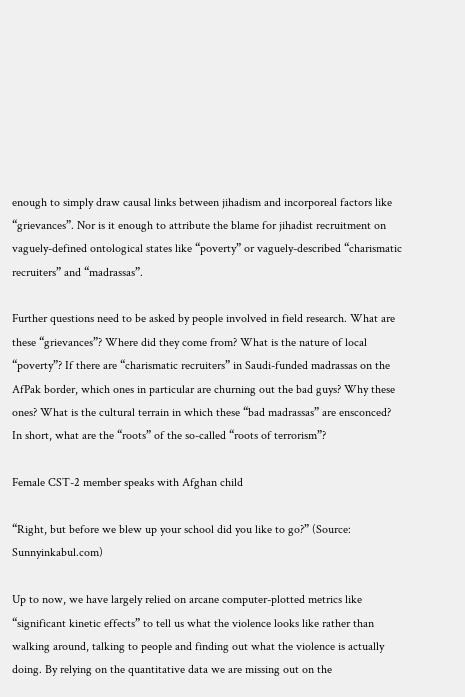enough to simply draw causal links between jihadism and incorporeal factors like “grievances”. Nor is it enough to attribute the blame for jihadist recruitment on vaguely-defined ontological states like “poverty” or vaguely-described “charismatic recruiters” and “madrassas”.

Further questions need to be asked by people involved in field research. What are these “grievances”? Where did they come from? What is the nature of local “poverty”? If there are “charismatic recruiters” in Saudi-funded madrassas on the AfPak border, which ones in particular are churning out the bad guys? Why these ones? What is the cultural terrain in which these “bad madrassas” are ensconced?  In short, what are the “roots” of the so-called “roots of terrorism”?

Female CST-2 member speaks with Afghan child

“Right, but before we blew up your school did you like to go?” (Source: Sunnyinkabul.com)

Up to now, we have largely relied on arcane computer-plotted metrics like “significant kinetic effects” to tell us what the violence looks like rather than walking around, talking to people and finding out what the violence is actually doing. By relying on the quantitative data we are missing out on the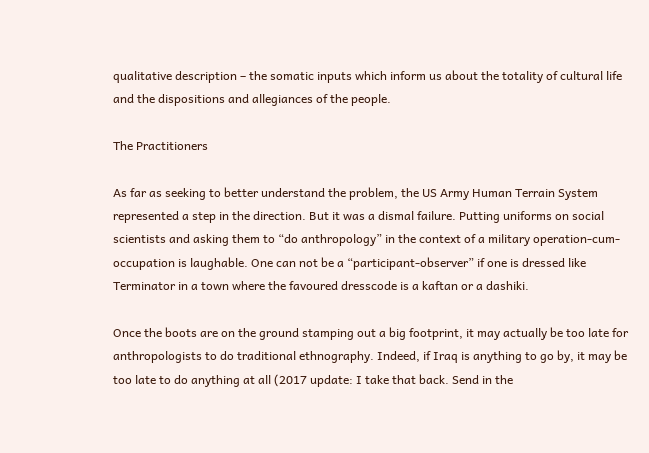qualitative description – the somatic inputs which inform us about the totality of cultural life and the dispositions and allegiances of the people.

The Practitioners

As far as seeking to better understand the problem, the US Army Human Terrain System represented a step in the direction. But it was a dismal failure. Putting uniforms on social scientists and asking them to “do anthropology” in the context of a military operation-cum-occupation is laughable. One can not be a “participant-observer” if one is dressed like Terminator in a town where the favoured dresscode is a kaftan or a dashiki.

Once the boots are on the ground stamping out a big footprint, it may actually be too late for anthropologists to do traditional ethnography. Indeed, if Iraq is anything to go by, it may be too late to do anything at all (2017 update: I take that back. Send in the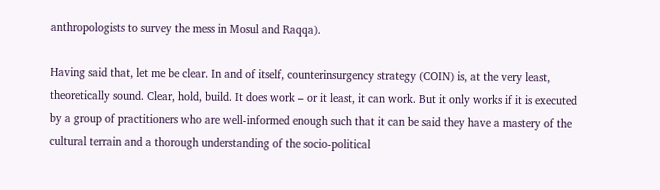anthropologists to survey the mess in Mosul and Raqqa).

Having said that, let me be clear. In and of itself, counterinsurgency strategy (COIN) is, at the very least, theoretically sound. Clear, hold, build. It does work – or it least, it can work. But it only works if it is executed by a group of practitioners who are well-informed enough such that it can be said they have a mastery of the cultural terrain and a thorough understanding of the socio-political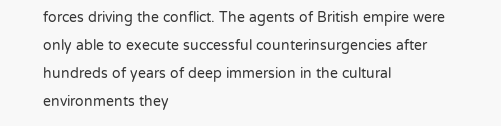forces driving the conflict. The agents of British empire were only able to execute successful counterinsurgencies after hundreds of years of deep immersion in the cultural environments they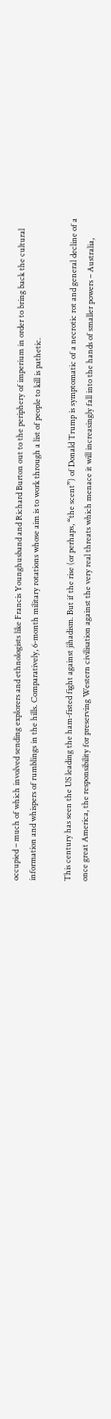occupied – much of which involved sending explorers and ethnologists like Francis Younghusband and Richard Burton out to the periphery of imperium in order to bring back the cultural information and whispers of rumblings in the hills. Comparatively, 6-month military rotations whose aim is to work through a list of people to kill is pathetic.

This century has seen the US leading the ham-fisted fight against jihadism. But if the rise (or perhaps, “the scent”) of Donald Trump is symptomatic of a necrotic rot and general decline of a once great America, the responsibility for preserving Western civilisation against the very real threats which menace it will increasingly fall into the hands of smaller powers – Australia,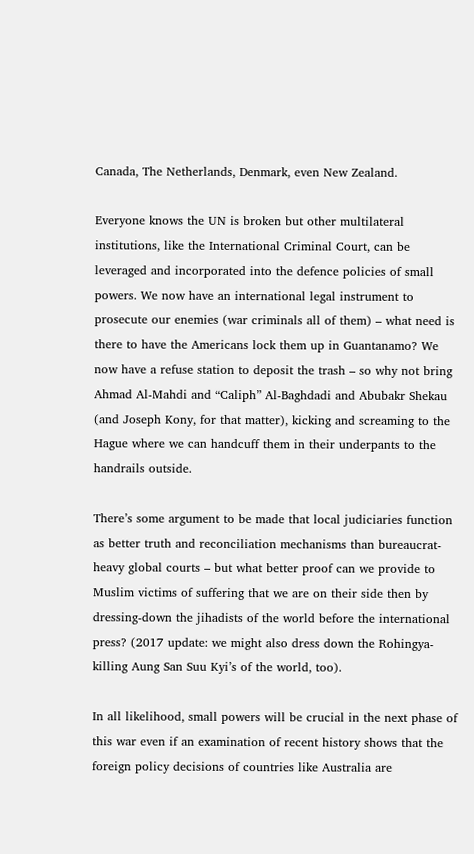Canada, The Netherlands, Denmark, even New Zealand.

Everyone knows the UN is broken but other multilateral institutions, like the International Criminal Court, can be leveraged and incorporated into the defence policies of small powers. We now have an international legal instrument to prosecute our enemies (war criminals all of them) – what need is there to have the Americans lock them up in Guantanamo? We now have a refuse station to deposit the trash – so why not bring Ahmad Al-Mahdi and “Caliph” Al-Baghdadi and Abubakr Shekau (and Joseph Kony, for that matter), kicking and screaming to the Hague where we can handcuff them in their underpants to the handrails outside.

There’s some argument to be made that local judiciaries function as better truth and reconciliation mechanisms than bureaucrat-heavy global courts – but what better proof can we provide to Muslim victims of suffering that we are on their side then by dressing-down the jihadists of the world before the international press? (2017 update: we might also dress down the Rohingya-killing Aung San Suu Kyi’s of the world, too).

In all likelihood, small powers will be crucial in the next phase of this war even if an examination of recent history shows that the foreign policy decisions of countries like Australia are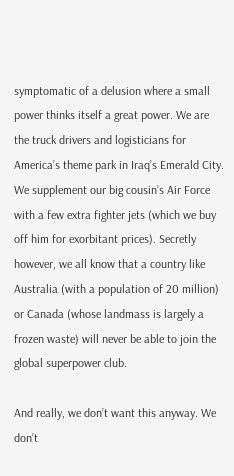symptomatic of a delusion where a small power thinks itself a great power. We are the truck drivers and logisticians for America’s theme park in Iraq’s Emerald City. We supplement our big cousin’s Air Force with a few extra fighter jets (which we buy off him for exorbitant prices). Secretly however, we all know that a country like Australia (with a population of 20 million) or Canada (whose landmass is largely a frozen waste) will never be able to join the global superpower club.

And really, we don’t want this anyway. We don’t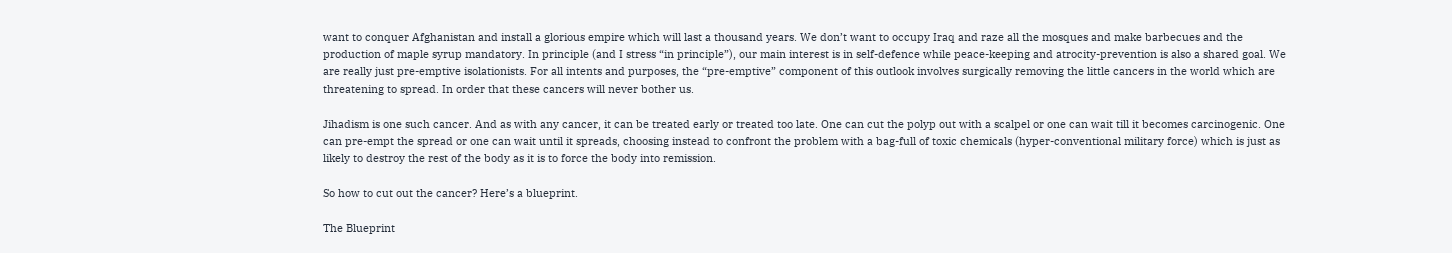want to conquer Afghanistan and install a glorious empire which will last a thousand years. We don’t want to occupy Iraq and raze all the mosques and make barbecues and the production of maple syrup mandatory. In principle (and I stress “in principle”), our main interest is in self-defence while peace-keeping and atrocity-prevention is also a shared goal. We are really just pre-emptive isolationists. For all intents and purposes, the “pre-emptive” component of this outlook involves surgically removing the little cancers in the world which are threatening to spread. In order that these cancers will never bother us.

Jihadism is one such cancer. And as with any cancer, it can be treated early or treated too late. One can cut the polyp out with a scalpel or one can wait till it becomes carcinogenic. One can pre-empt the spread or one can wait until it spreads, choosing instead to confront the problem with a bag-full of toxic chemicals (hyper-conventional military force) which is just as likely to destroy the rest of the body as it is to force the body into remission.

So how to cut out the cancer? Here’s a blueprint.

The Blueprint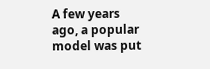A few years ago, a popular model was put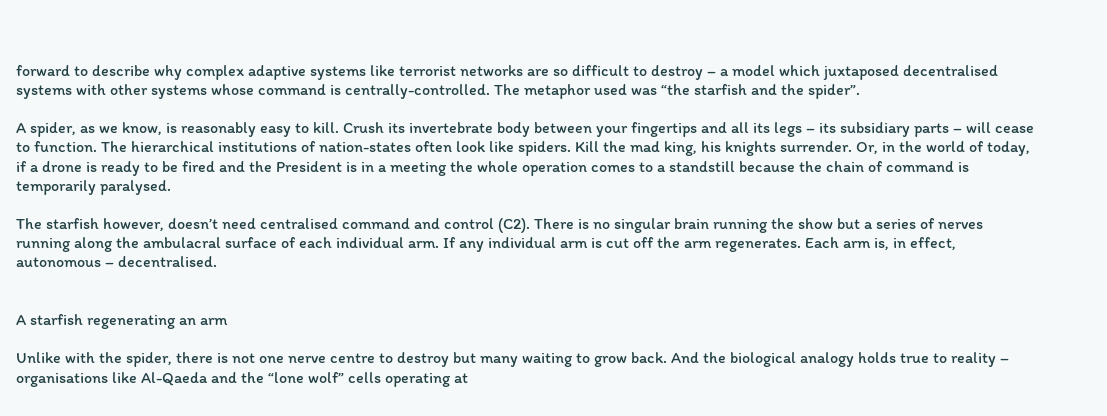forward to describe why complex adaptive systems like terrorist networks are so difficult to destroy – a model which juxtaposed decentralised systems with other systems whose command is centrally-controlled. The metaphor used was “the starfish and the spider”.

A spider, as we know, is reasonably easy to kill. Crush its invertebrate body between your fingertips and all its legs – its subsidiary parts – will cease to function. The hierarchical institutions of nation-states often look like spiders. Kill the mad king, his knights surrender. Or, in the world of today, if a drone is ready to be fired and the President is in a meeting the whole operation comes to a standstill because the chain of command is temporarily paralysed.

The starfish however, doesn’t need centralised command and control (C2). There is no singular brain running the show but a series of nerves running along the ambulacral surface of each individual arm. If any individual arm is cut off the arm regenerates. Each arm is, in effect, autonomous – decentralised.


A starfish regenerating an arm

Unlike with the spider, there is not one nerve centre to destroy but many waiting to grow back. And the biological analogy holds true to reality – organisations like Al-Qaeda and the “lone wolf” cells operating at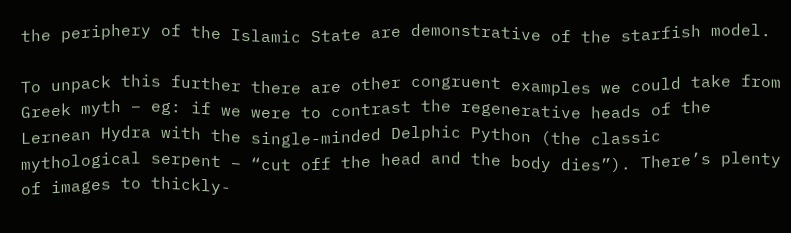the periphery of the Islamic State are demonstrative of the starfish model.

To unpack this further there are other congruent examples we could take from Greek myth – eg: if we were to contrast the regenerative heads of the Lernean Hydra with the single-minded Delphic Python (the classic mythological serpent – “cut off the head and the body dies”). There’s plenty of images to thickly-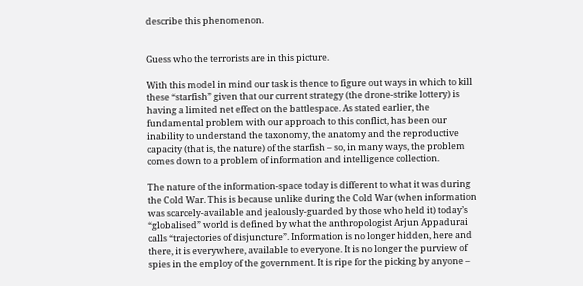describe this phenomenon.


Guess who the terrorists are in this picture.

With this model in mind our task is thence to figure out ways in which to kill these “starfish” given that our current strategy (the drone-strike lottery) is having a limited net effect on the battlespace. As stated earlier, the fundamental problem with our approach to this conflict, has been our inability to understand the taxonomy, the anatomy and the reproductive capacity (that is, the nature) of the starfish – so, in many ways, the problem comes down to a problem of information and intelligence collection.

The nature of the information-space today is different to what it was during the Cold War. This is because unlike during the Cold War (when information was scarcely-available and jealously-guarded by those who held it) today’s “globalised” world is defined by what the anthropologist Arjun Appadurai calls “trajectories of disjuncture”. Information is no longer hidden, here and there, it is everywhere, available to everyone. It is no longer the purview of spies in the employ of the government. It is ripe for the picking by anyone –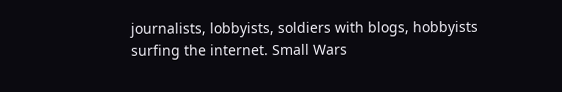journalists, lobbyists, soldiers with blogs, hobbyists surfing the internet. Small Wars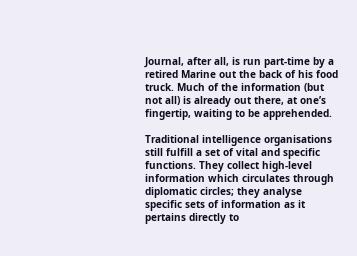Journal, after all, is run part-time by a retired Marine out the back of his food truck. Much of the information (but not all) is already out there, at one’s fingertip, waiting to be apprehended.

Traditional intelligence organisations still fulfill a set of vital and specific functions. They collect high-level information which circulates through diplomatic circles; they analyse specific sets of information as it pertains directly to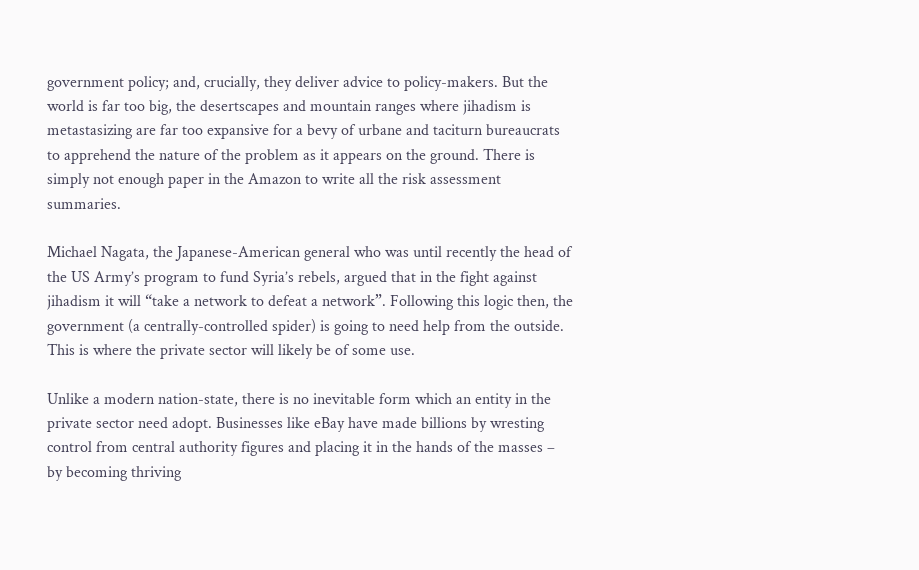government policy; and, crucially, they deliver advice to policy-makers. But the world is far too big, the desertscapes and mountain ranges where jihadism is metastasizing are far too expansive for a bevy of urbane and taciturn bureaucrats to apprehend the nature of the problem as it appears on the ground. There is simply not enough paper in the Amazon to write all the risk assessment summaries.

Michael Nagata, the Japanese-American general who was until recently the head of the US Army’s program to fund Syria’s rebels, argued that in the fight against jihadism it will “take a network to defeat a network”. Following this logic then, the government (a centrally-controlled spider) is going to need help from the outside. This is where the private sector will likely be of some use.

Unlike a modern nation-state, there is no inevitable form which an entity in the private sector need adopt. Businesses like eBay have made billions by wresting control from central authority figures and placing it in the hands of the masses – by becoming thriving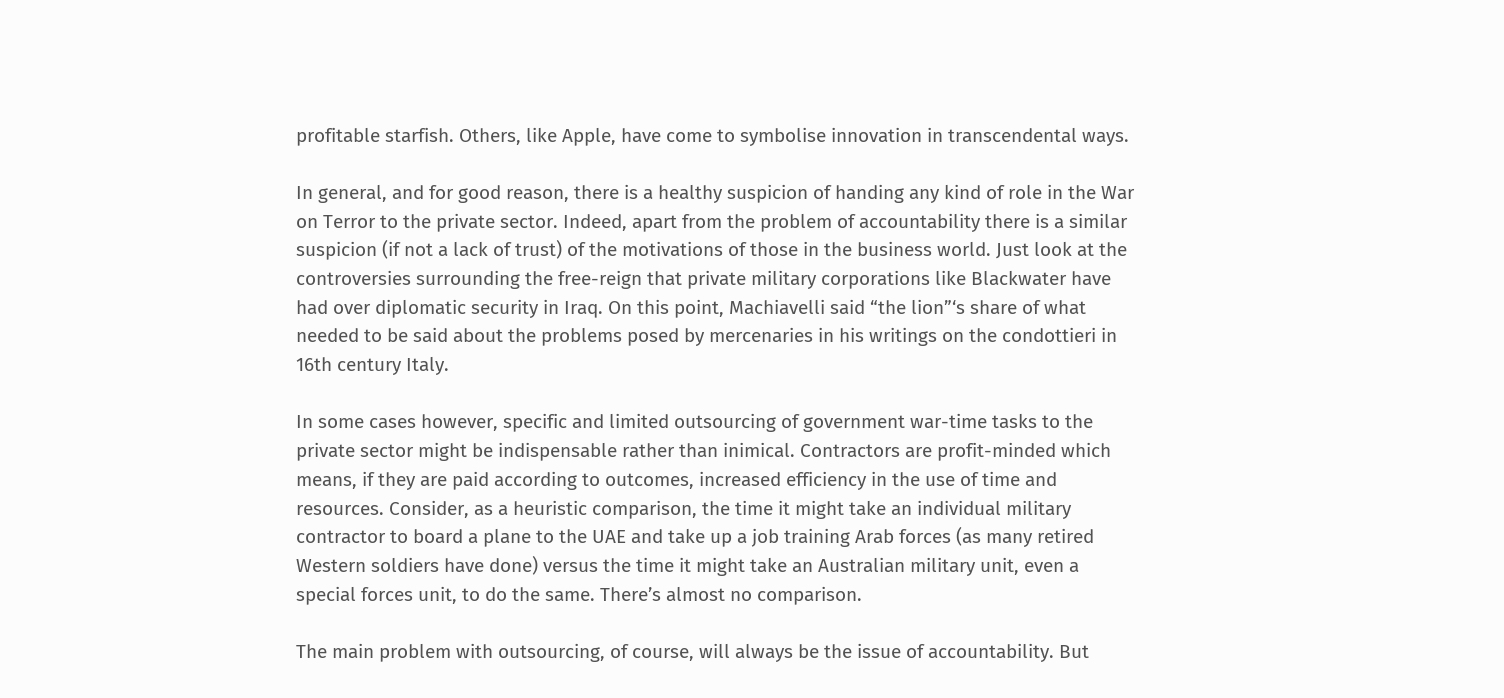profitable starfish. Others, like Apple, have come to symbolise innovation in transcendental ways.

In general, and for good reason, there is a healthy suspicion of handing any kind of role in the War on Terror to the private sector. Indeed, apart from the problem of accountability there is a similar suspicion (if not a lack of trust) of the motivations of those in the business world. Just look at the controversies surrounding the free-reign that private military corporations like Blackwater have had over diplomatic security in Iraq. On this point, Machiavelli said “the lion”‘s share of what needed to be said about the problems posed by mercenaries in his writings on the condottieri in 16th century Italy.

In some cases however, specific and limited outsourcing of government war-time tasks to the private sector might be indispensable rather than inimical. Contractors are profit-minded which means, if they are paid according to outcomes, increased efficiency in the use of time and resources. Consider, as a heuristic comparison, the time it might take an individual military contractor to board a plane to the UAE and take up a job training Arab forces (as many retired Western soldiers have done) versus the time it might take an Australian military unit, even a special forces unit, to do the same. There’s almost no comparison.

The main problem with outsourcing, of course, will always be the issue of accountability. But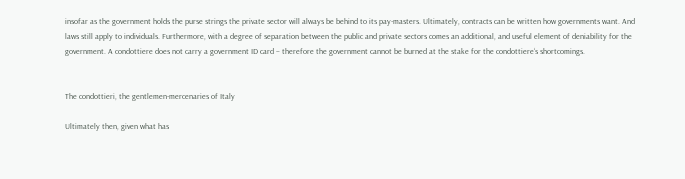insofar as the government holds the purse strings the private sector will always be behind to its pay-masters. Ultimately, contracts can be written how governments want. And laws still apply to individuals. Furthermore, with a degree of separation between the public and private sectors comes an additional, and useful element of deniability for the government. A condottiere does not carry a government ID card – therefore the government cannot be burned at the stake for the condottiere‘s shortcomings.


The condottieri, the gentlemen-mercenaries of Italy

Ultimately then, given what has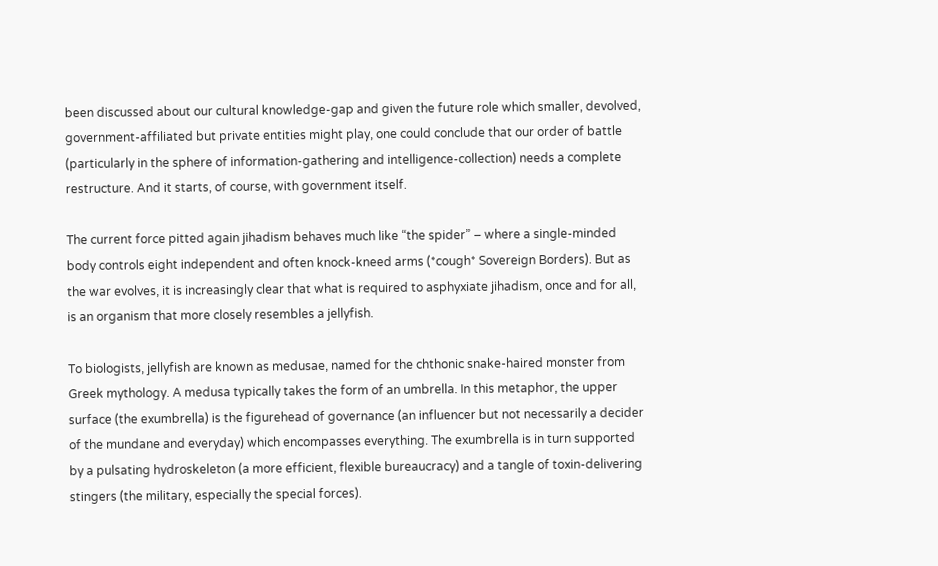been discussed about our cultural knowledge-gap and given the future role which smaller, devolved, government-affiliated but private entities might play, one could conclude that our order of battle (particularly in the sphere of information-gathering and intelligence-collection) needs a complete restructure. And it starts, of course, with government itself.

The current force pitted again jihadism behaves much like “the spider” – where a single-minded body controls eight independent and often knock-kneed arms (*cough* Sovereign Borders). But as the war evolves, it is increasingly clear that what is required to asphyxiate jihadism, once and for all, is an organism that more closely resembles a jellyfish.

To biologists, jellyfish are known as medusae, named for the chthonic snake-haired monster from Greek mythology. A medusa typically takes the form of an umbrella. In this metaphor, the upper surface (the exumbrella) is the figurehead of governance (an influencer but not necessarily a decider of the mundane and everyday) which encompasses everything. The exumbrella is in turn supported by a pulsating hydroskeleton (a more efficient, flexible bureaucracy) and a tangle of toxin-delivering stingers (the military, especially the special forces).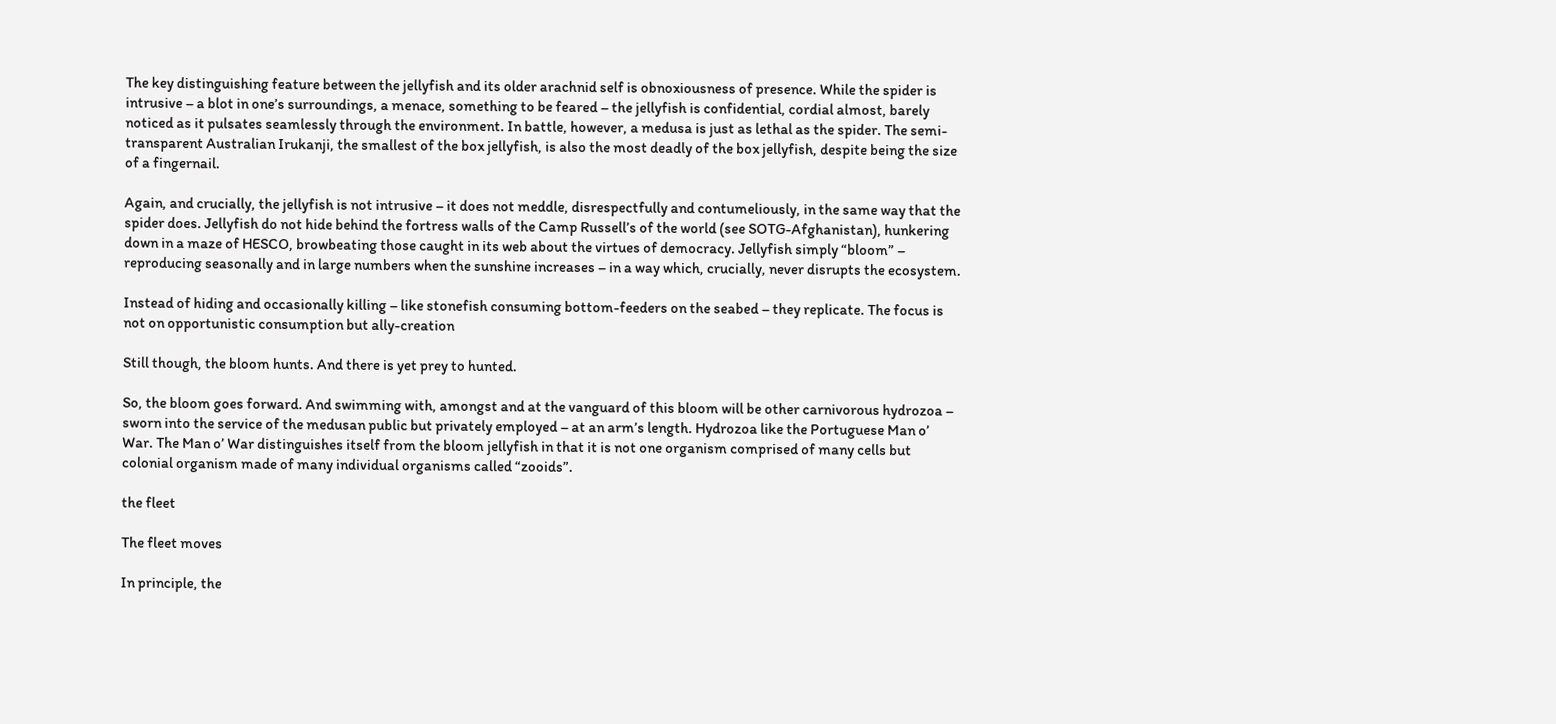The key distinguishing feature between the jellyfish and its older arachnid self is obnoxiousness of presence. While the spider is intrusive – a blot in one’s surroundings, a menace, something to be feared – the jellyfish is confidential, cordial almost, barely noticed as it pulsates seamlessly through the environment. In battle, however, a medusa is just as lethal as the spider. The semi-transparent Australian Irukanji, the smallest of the box jellyfish, is also the most deadly of the box jellyfish, despite being the size of a fingernail.

Again, and crucially, the jellyfish is not intrusive – it does not meddle, disrespectfully and contumeliously, in the same way that the spider does. Jellyfish do not hide behind the fortress walls of the Camp Russell’s of the world (see SOTG-Afghanistan), hunkering down in a maze of HESCO, browbeating those caught in its web about the virtues of democracy. Jellyfish simply “bloom” – reproducing seasonally and in large numbers when the sunshine increases – in a way which, crucially, never disrupts the ecosystem.

Instead of hiding and occasionally killing – like stonefish consuming bottom-feeders on the seabed – they replicate. The focus is not on opportunistic consumption but ally-creation

Still though, the bloom hunts. And there is yet prey to hunted.

So, the bloom goes forward. And swimming with, amongst and at the vanguard of this bloom will be other carnivorous hydrozoa – sworn into the service of the medusan public but privately employed – at an arm’s length. Hydrozoa like the Portuguese Man o’ War. The Man o’ War distinguishes itself from the bloom jellyfish in that it is not one organism comprised of many cells but colonial organism made of many individual organisms called “zooids”.

the fleet

The fleet moves

In principle, the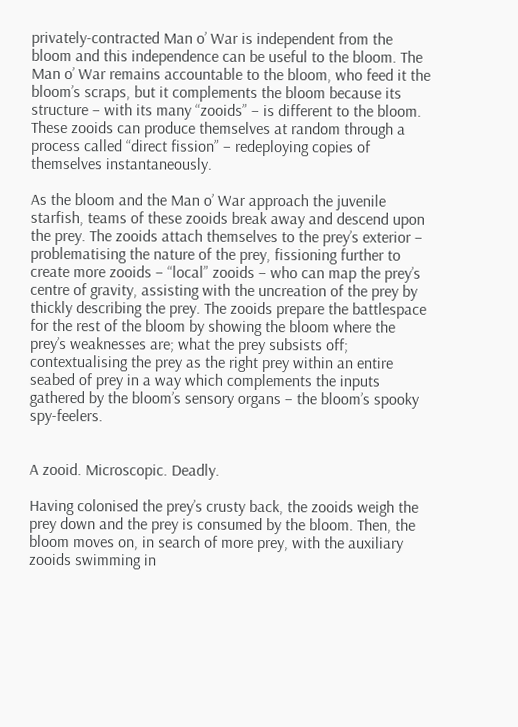privately-contracted Man o’ War is independent from the bloom and this independence can be useful to the bloom. The Man o’ War remains accountable to the bloom, who feed it the bloom’s scraps, but it complements the bloom because its structure – with its many “zooids” – is different to the bloom. These zooids can produce themselves at random through a process called “direct fission” – redeploying copies of themselves instantaneously.

As the bloom and the Man o’ War approach the juvenile starfish, teams of these zooids break away and descend upon the prey. The zooids attach themselves to the prey’s exterior – problematising the nature of the prey, fissioning further to create more zooids – “local” zooids – who can map the prey’s centre of gravity, assisting with the uncreation of the prey by thickly describing the prey. The zooids prepare the battlespace for the rest of the bloom by showing the bloom where the prey’s weaknesses are; what the prey subsists off; contextualising the prey as the right prey within an entire seabed of prey in a way which complements the inputs gathered by the bloom’s sensory organs – the bloom’s spooky spy-feelers.


A zooid. Microscopic. Deadly.

Having colonised the prey’s crusty back, the zooids weigh the prey down and the prey is consumed by the bloom. Then, the bloom moves on, in search of more prey, with the auxiliary zooids swimming in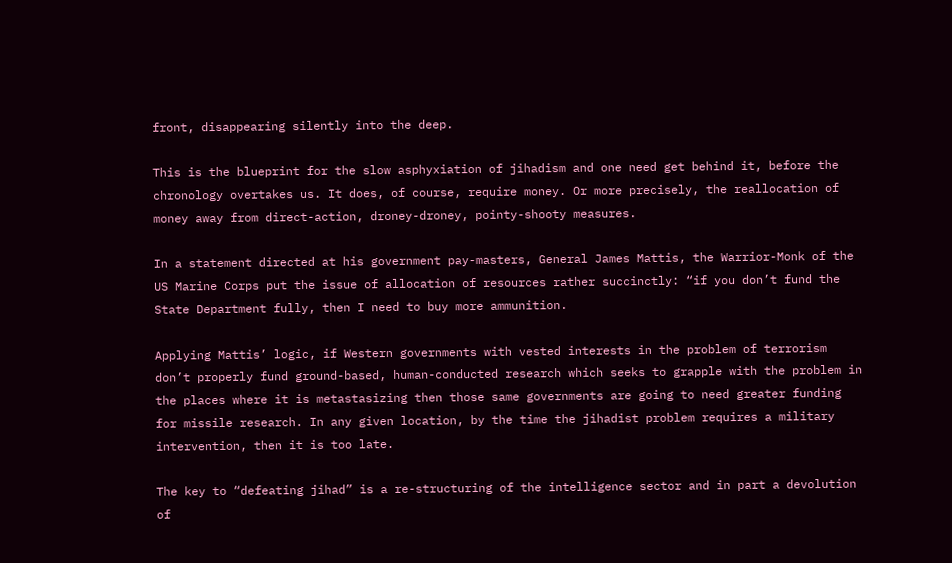front, disappearing silently into the deep.

This is the blueprint for the slow asphyxiation of jihadism and one need get behind it, before the chronology overtakes us. It does, of course, require money. Or more precisely, the reallocation of money away from direct-action, droney-droney, pointy-shooty measures.

In a statement directed at his government pay-masters, General James Mattis, the Warrior-Monk of the US Marine Corps put the issue of allocation of resources rather succinctly: “if you don’t fund the State Department fully, then I need to buy more ammunition.

Applying Mattis’ logic, if Western governments with vested interests in the problem of terrorism don’t properly fund ground-based, human-conducted research which seeks to grapple with the problem in the places where it is metastasizing then those same governments are going to need greater funding for missile research. In any given location, by the time the jihadist problem requires a military intervention, then it is too late.

The key to “defeating jihad” is a re-structuring of the intelligence sector and in part a devolution of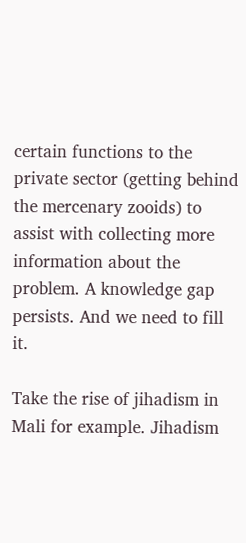certain functions to the private sector (getting behind the mercenary zooids) to assist with collecting more information about the problem. A knowledge gap persists. And we need to fill it.

Take the rise of jihadism in Mali for example. Jihadism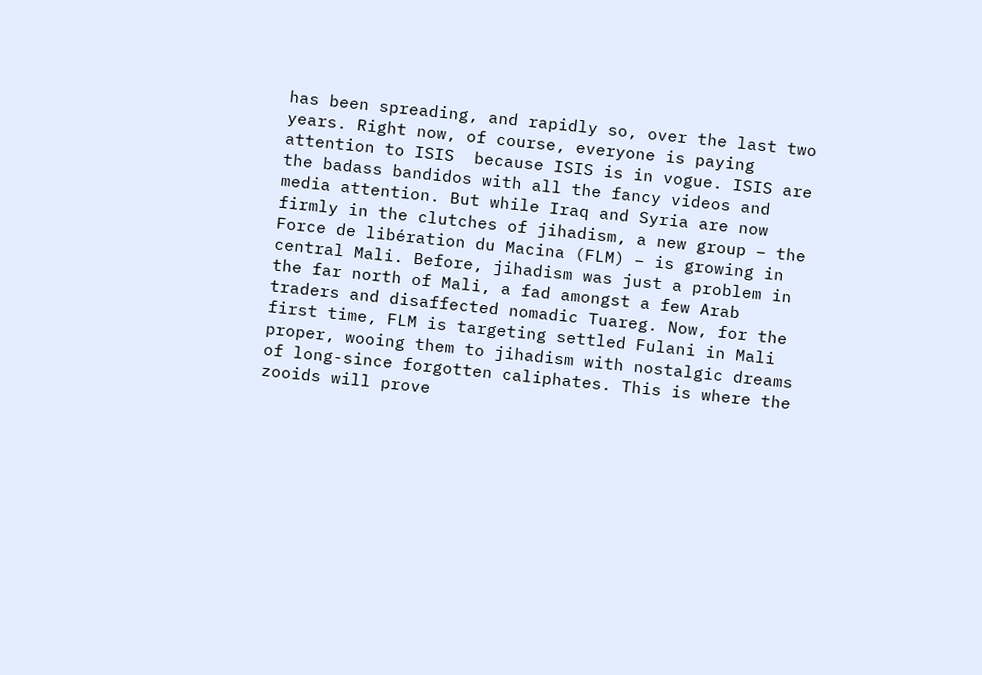has been spreading, and rapidly so, over the last two years. Right now, of course, everyone is paying attention to ISIS  because ISIS is in vogue. ISIS are the badass bandidos with all the fancy videos and media attention. But while Iraq and Syria are now firmly in the clutches of jihadism, a new group – the  Force de libération du Macina (FLM) – is growing in central Mali. Before, jihadism was just a problem in the far north of Mali, a fad amongst a few Arab traders and disaffected nomadic Tuareg. Now, for the first time, FLM is targeting settled Fulani in Mali proper, wooing them to jihadism with nostalgic dreams of long-since forgotten caliphates. This is where the zooids will prove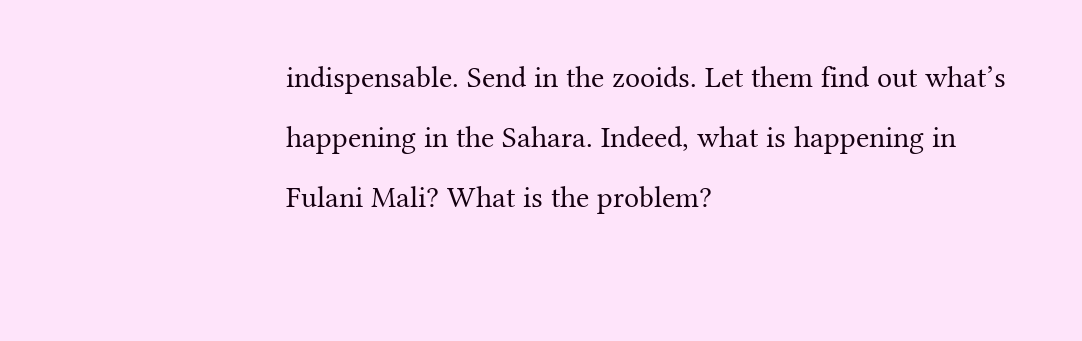indispensable. Send in the zooids. Let them find out what’s happening in the Sahara. Indeed, what is happening in Fulani Mali? What is the problem?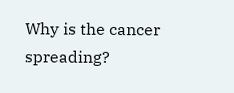Why is the cancer spreading?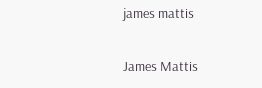james mattis

James Mattis